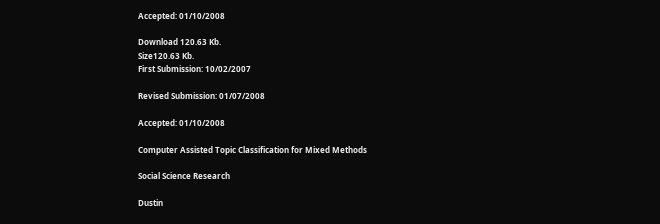Accepted: 01/10/2008

Download 120.63 Kb.
Size120.63 Kb.
First Submission: 10/02/2007

Revised Submission: 01/07/2008

Accepted: 01/10/2008

Computer Assisted Topic Classification for Mixed Methods

Social Science Research

Dustin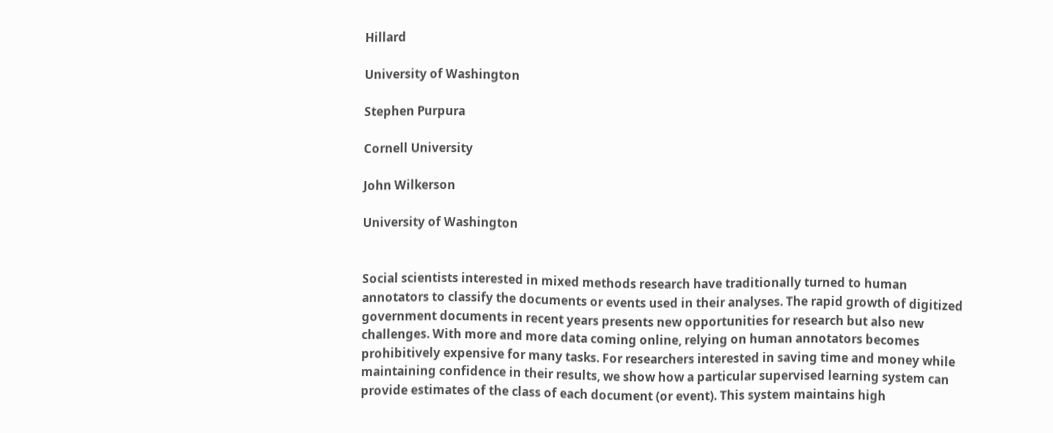Hillard

University of Washington

Stephen Purpura

Cornell University

John Wilkerson

University of Washington


Social scientists interested in mixed methods research have traditionally turned to human annotators to classify the documents or events used in their analyses. The rapid growth of digitized government documents in recent years presents new opportunities for research but also new challenges. With more and more data coming online, relying on human annotators becomes prohibitively expensive for many tasks. For researchers interested in saving time and money while maintaining confidence in their results, we show how a particular supervised learning system can provide estimates of the class of each document (or event). This system maintains high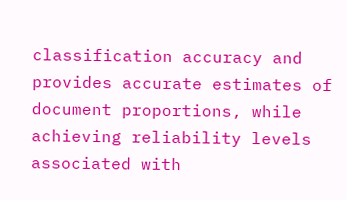classification accuracy and provides accurate estimates of document proportions, while achieving reliability levels associated with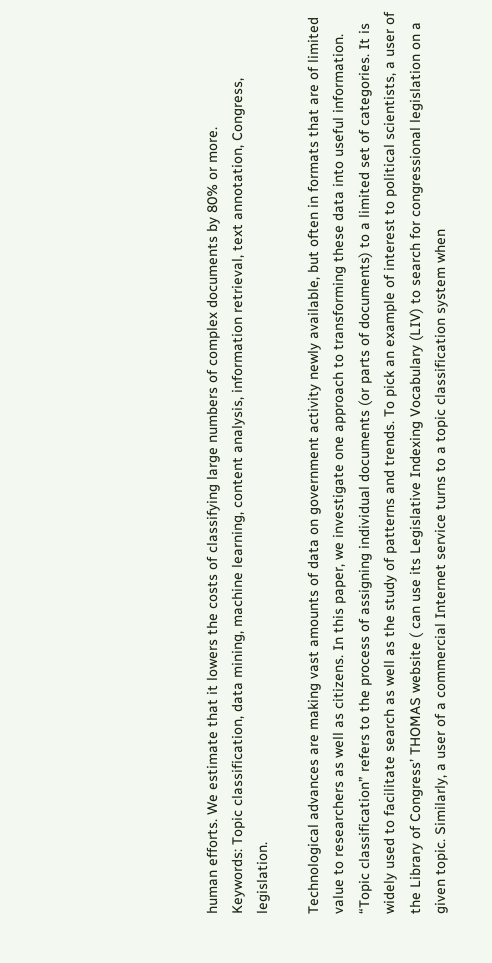human efforts. We estimate that it lowers the costs of classifying large numbers of complex documents by 80% or more.
Keywords: Topic classification, data mining, machine learning, content analysis, information retrieval, text annotation, Congress, legislation.

Technological advances are making vast amounts of data on government activity newly available, but often in formats that are of limited value to researchers as well as citizens. In this paper, we investigate one approach to transforming these data into useful information. “Topic classification” refers to the process of assigning individual documents (or parts of documents) to a limited set of categories. It is widely used to facilitate search as well as the study of patterns and trends. To pick an example of interest to political scientists, a user of the Library of Congress’ THOMAS website ( can use its Legislative Indexing Vocabulary (LIV) to search for congressional legislation on a given topic. Similarly, a user of a commercial Internet service turns to a topic classification system when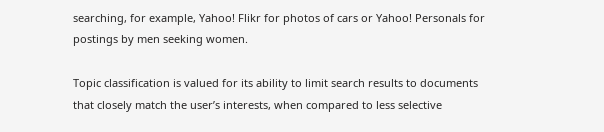searching, for example, Yahoo! Flikr for photos of cars or Yahoo! Personals for postings by men seeking women.

Topic classification is valued for its ability to limit search results to documents that closely match the user’s interests, when compared to less selective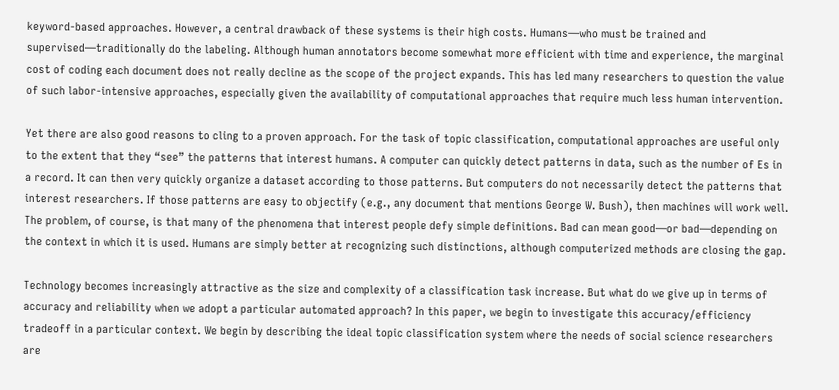keyword-based approaches. However, a central drawback of these systems is their high costs. Humans—who must be trained and supervised—traditionally do the labeling. Although human annotators become somewhat more efficient with time and experience, the marginal cost of coding each document does not really decline as the scope of the project expands. This has led many researchers to question the value of such labor-intensive approaches, especially given the availability of computational approaches that require much less human intervention.

Yet there are also good reasons to cling to a proven approach. For the task of topic classification, computational approaches are useful only to the extent that they “see” the patterns that interest humans. A computer can quickly detect patterns in data, such as the number of Es in a record. It can then very quickly organize a dataset according to those patterns. But computers do not necessarily detect the patterns that interest researchers. If those patterns are easy to objectify (e.g., any document that mentions George W. Bush), then machines will work well. The problem, of course, is that many of the phenomena that interest people defy simple definitions. Bad can mean good—or bad—depending on the context in which it is used. Humans are simply better at recognizing such distinctions, although computerized methods are closing the gap.

Technology becomes increasingly attractive as the size and complexity of a classification task increase. But what do we give up in terms of accuracy and reliability when we adopt a particular automated approach? In this paper, we begin to investigate this accuracy/efficiency tradeoff in a particular context. We begin by describing the ideal topic classification system where the needs of social science researchers are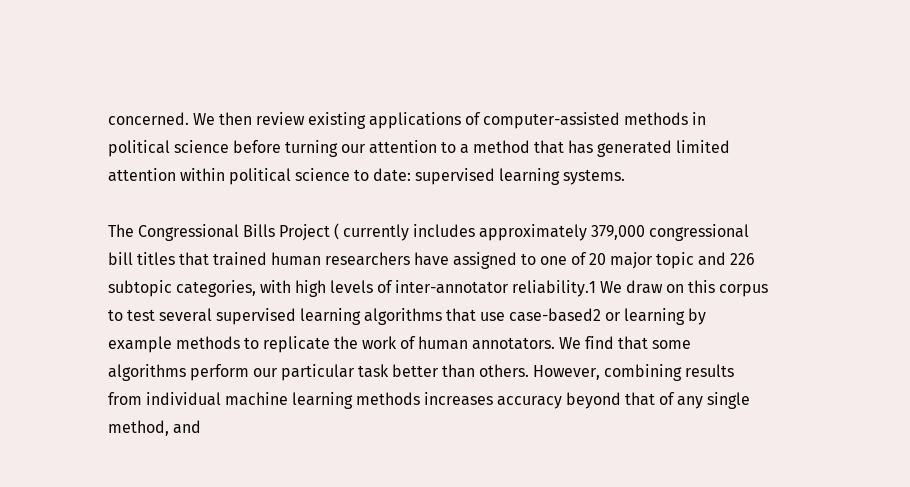concerned. We then review existing applications of computer-assisted methods in political science before turning our attention to a method that has generated limited attention within political science to date: supervised learning systems.

The Congressional Bills Project ( currently includes approximately 379,000 congressional bill titles that trained human researchers have assigned to one of 20 major topic and 226 subtopic categories, with high levels of inter-annotator reliability.1 We draw on this corpus to test several supervised learning algorithms that use case-based2 or learning by example methods to replicate the work of human annotators. We find that some algorithms perform our particular task better than others. However, combining results from individual machine learning methods increases accuracy beyond that of any single method, and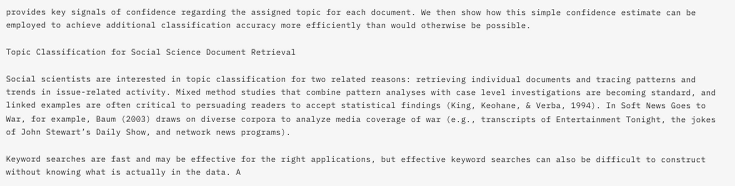provides key signals of confidence regarding the assigned topic for each document. We then show how this simple confidence estimate can be employed to achieve additional classification accuracy more efficiently than would otherwise be possible.

Topic Classification for Social Science Document Retrieval

Social scientists are interested in topic classification for two related reasons: retrieving individual documents and tracing patterns and trends in issue-related activity. Mixed method studies that combine pattern analyses with case level investigations are becoming standard, and linked examples are often critical to persuading readers to accept statistical findings (King, Keohane, & Verba, 1994). In Soft News Goes to War, for example, Baum (2003) draws on diverse corpora to analyze media coverage of war (e.g., transcripts of Entertainment Tonight, the jokes of John Stewart’s Daily Show, and network news programs).

Keyword searches are fast and may be effective for the right applications, but effective keyword searches can also be difficult to construct without knowing what is actually in the data. A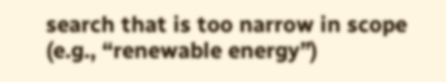search that is too narrow in scope (e.g., “renewable energy”)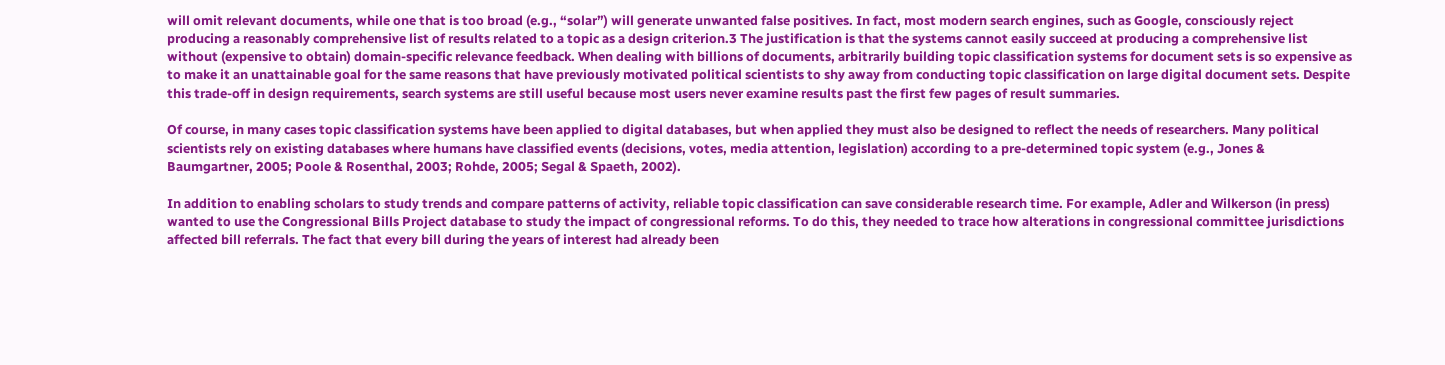will omit relevant documents, while one that is too broad (e.g., “solar”) will generate unwanted false positives. In fact, most modern search engines, such as Google, consciously reject producing a reasonably comprehensive list of results related to a topic as a design criterion.3 The justification is that the systems cannot easily succeed at producing a comprehensive list without (expensive to obtain) domain-specific relevance feedback. When dealing with billions of documents, arbitrarily building topic classification systems for document sets is so expensive as to make it an unattainable goal for the same reasons that have previously motivated political scientists to shy away from conducting topic classification on large digital document sets. Despite this trade-off in design requirements, search systems are still useful because most users never examine results past the first few pages of result summaries.

Of course, in many cases topic classification systems have been applied to digital databases, but when applied they must also be designed to reflect the needs of researchers. Many political scientists rely on existing databases where humans have classified events (decisions, votes, media attention, legislation) according to a pre-determined topic system (e.g., Jones & Baumgartner, 2005; Poole & Rosenthal, 2003; Rohde, 2005; Segal & Spaeth, 2002).

In addition to enabling scholars to study trends and compare patterns of activity, reliable topic classification can save considerable research time. For example, Adler and Wilkerson (in press) wanted to use the Congressional Bills Project database to study the impact of congressional reforms. To do this, they needed to trace how alterations in congressional committee jurisdictions affected bill referrals. The fact that every bill during the years of interest had already been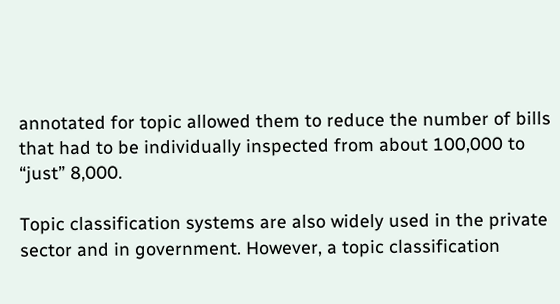annotated for topic allowed them to reduce the number of bills that had to be individually inspected from about 100,000 to “just” 8,000.

Topic classification systems are also widely used in the private sector and in government. However, a topic classification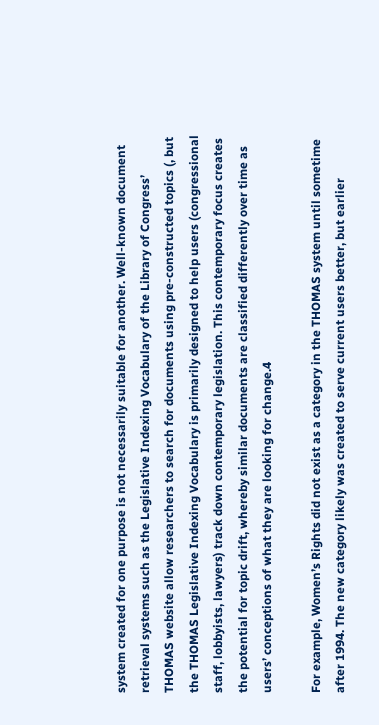system created for one purpose is not necessarily suitable for another. Well-known document retrieval systems such as the Legislative Indexing Vocabulary of the Library of Congress’ THOMAS website allow researchers to search for documents using pre-constructed topics (, but the THOMAS Legislative Indexing Vocabulary is primarily designed to help users (congressional staff, lobbyists, lawyers) track down contemporary legislation. This contemporary focus creates the potential for topic drift, whereby similar documents are classified differently over time as users’ conceptions of what they are looking for change.4

For example, Women’s Rights did not exist as a category in the THOMAS system until sometime after 1994. The new category likely was created to serve current users better, but earlier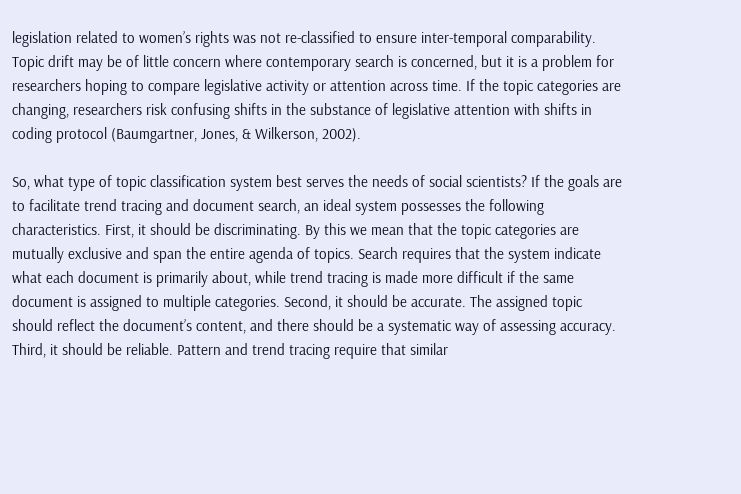legislation related to women’s rights was not re-classified to ensure inter-temporal comparability. Topic drift may be of little concern where contemporary search is concerned, but it is a problem for researchers hoping to compare legislative activity or attention across time. If the topic categories are changing, researchers risk confusing shifts in the substance of legislative attention with shifts in coding protocol (Baumgartner, Jones, & Wilkerson, 2002).

So, what type of topic classification system best serves the needs of social scientists? If the goals are to facilitate trend tracing and document search, an ideal system possesses the following characteristics. First, it should be discriminating. By this we mean that the topic categories are mutually exclusive and span the entire agenda of topics. Search requires that the system indicate what each document is primarily about, while trend tracing is made more difficult if the same document is assigned to multiple categories. Second, it should be accurate. The assigned topic should reflect the document’s content, and there should be a systematic way of assessing accuracy. Third, it should be reliable. Pattern and trend tracing require that similar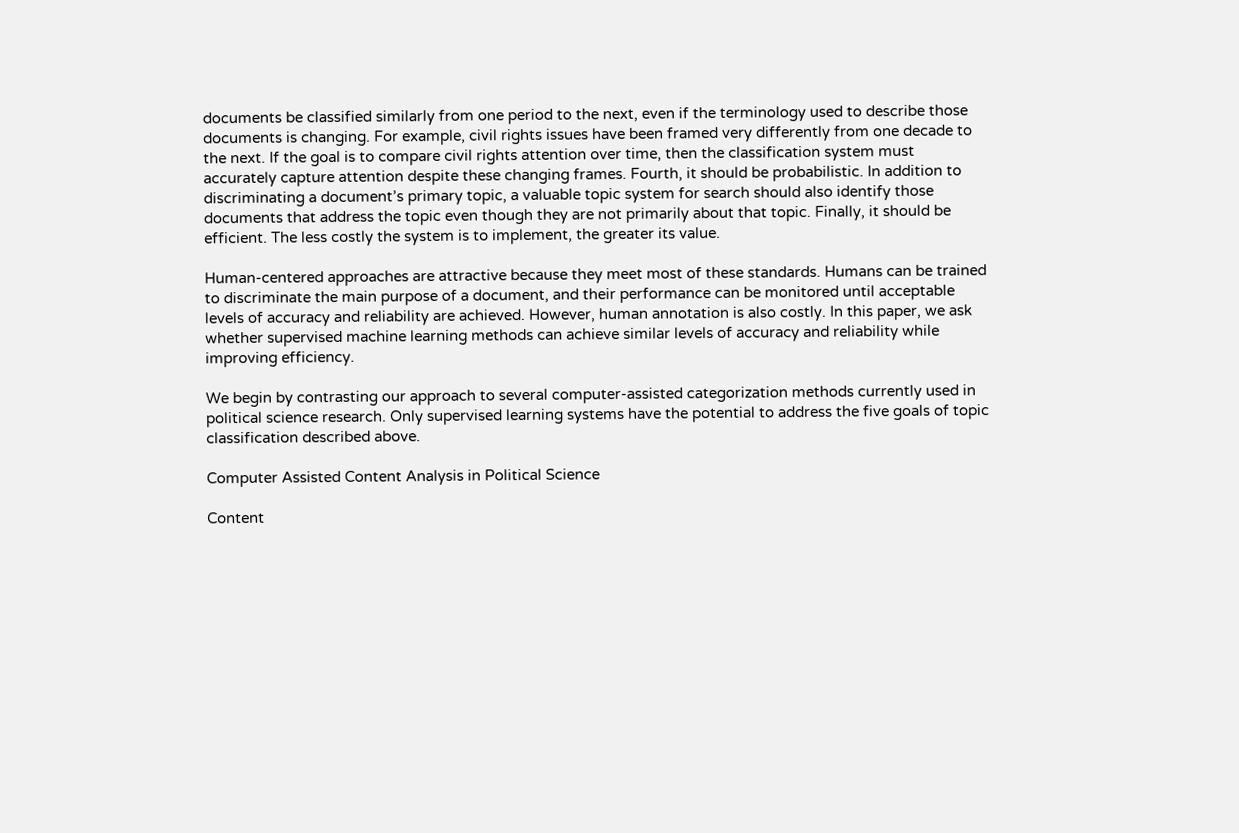documents be classified similarly from one period to the next, even if the terminology used to describe those documents is changing. For example, civil rights issues have been framed very differently from one decade to the next. If the goal is to compare civil rights attention over time, then the classification system must accurately capture attention despite these changing frames. Fourth, it should be probabilistic. In addition to discriminating a document’s primary topic, a valuable topic system for search should also identify those documents that address the topic even though they are not primarily about that topic. Finally, it should be efficient. The less costly the system is to implement, the greater its value.

Human-centered approaches are attractive because they meet most of these standards. Humans can be trained to discriminate the main purpose of a document, and their performance can be monitored until acceptable levels of accuracy and reliability are achieved. However, human annotation is also costly. In this paper, we ask whether supervised machine learning methods can achieve similar levels of accuracy and reliability while improving efficiency.

We begin by contrasting our approach to several computer-assisted categorization methods currently used in political science research. Only supervised learning systems have the potential to address the five goals of topic classification described above.

Computer Assisted Content Analysis in Political Science

Content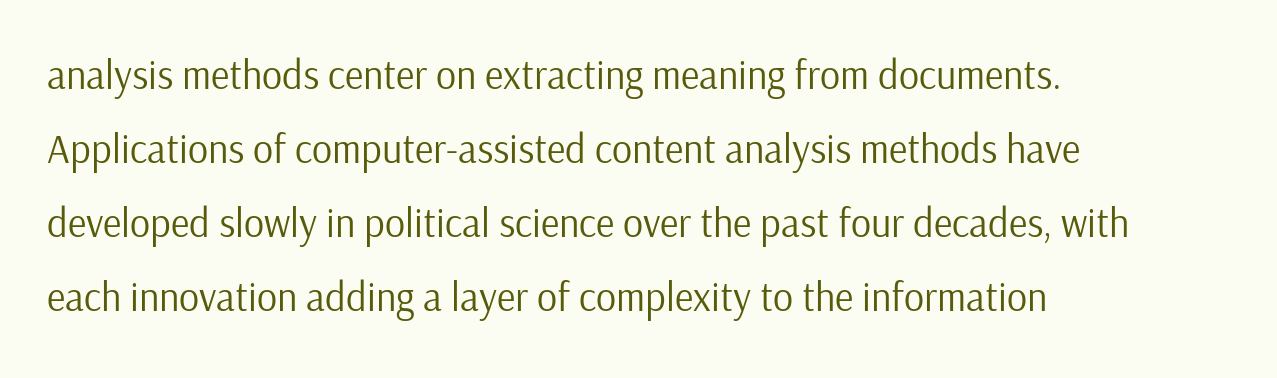analysis methods center on extracting meaning from documents. Applications of computer-assisted content analysis methods have developed slowly in political science over the past four decades, with each innovation adding a layer of complexity to the information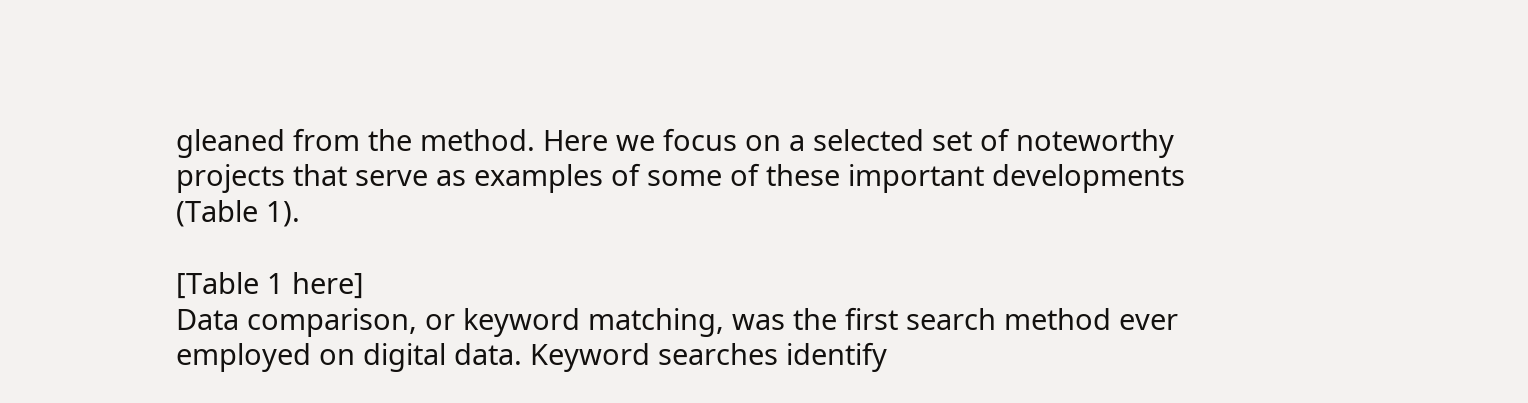gleaned from the method. Here we focus on a selected set of noteworthy projects that serve as examples of some of these important developments (Table 1).

[Table 1 here]
Data comparison, or keyword matching, was the first search method ever employed on digital data. Keyword searches identify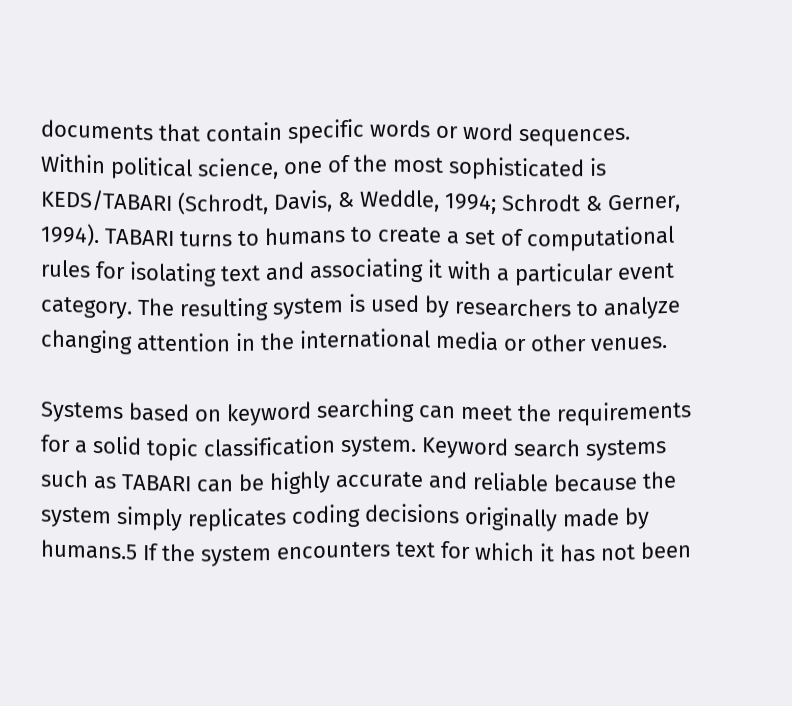documents that contain specific words or word sequences. Within political science, one of the most sophisticated is KEDS/TABARI (Schrodt, Davis, & Weddle, 1994; Schrodt & Gerner, 1994). TABARI turns to humans to create a set of computational rules for isolating text and associating it with a particular event category. The resulting system is used by researchers to analyze changing attention in the international media or other venues.

Systems based on keyword searching can meet the requirements for a solid topic classification system. Keyword search systems such as TABARI can be highly accurate and reliable because the system simply replicates coding decisions originally made by humans.5 If the system encounters text for which it has not been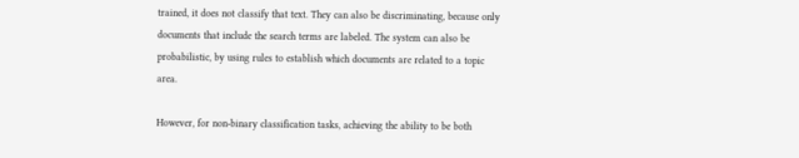trained, it does not classify that text. They can also be discriminating, because only documents that include the search terms are labeled. The system can also be probabilistic, by using rules to establish which documents are related to a topic area.

However, for non-binary classification tasks, achieving the ability to be both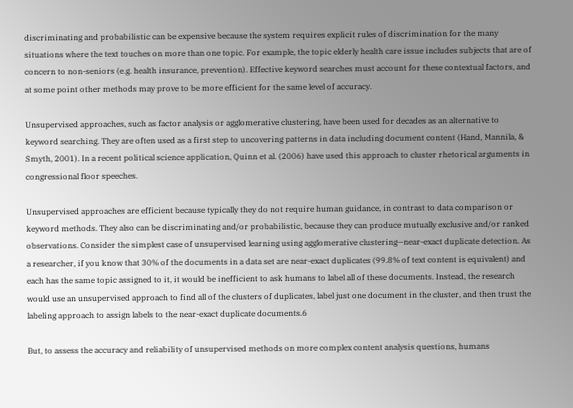discriminating and probabilistic can be expensive because the system requires explicit rules of discrimination for the many situations where the text touches on more than one topic. For example, the topic elderly health care issue includes subjects that are of concern to non-seniors (e.g. health insurance, prevention). Effective keyword searches must account for these contextual factors, and at some point other methods may prove to be more efficient for the same level of accuracy.

Unsupervised approaches, such as factor analysis or agglomerative clustering, have been used for decades as an alternative to keyword searching. They are often used as a first step to uncovering patterns in data including document content (Hand, Mannila, & Smyth, 2001). In a recent political science application, Quinn et al. (2006) have used this approach to cluster rhetorical arguments in congressional floor speeches.

Unsupervised approaches are efficient because typically they do not require human guidance, in contrast to data comparison or keyword methods. They also can be discriminating and/or probabilistic, because they can produce mutually exclusive and/or ranked observations. Consider the simplest case of unsupervised learning using agglomerative clustering—near-exact duplicate detection. As a researcher, if you know that 30% of the documents in a data set are near-exact duplicates (99.8% of text content is equivalent) and each has the same topic assigned to it, it would be inefficient to ask humans to label all of these documents. Instead, the research would use an unsupervised approach to find all of the clusters of duplicates, label just one document in the cluster, and then trust the labeling approach to assign labels to the near-exact duplicate documents.6

But, to assess the accuracy and reliability of unsupervised methods on more complex content analysis questions, humans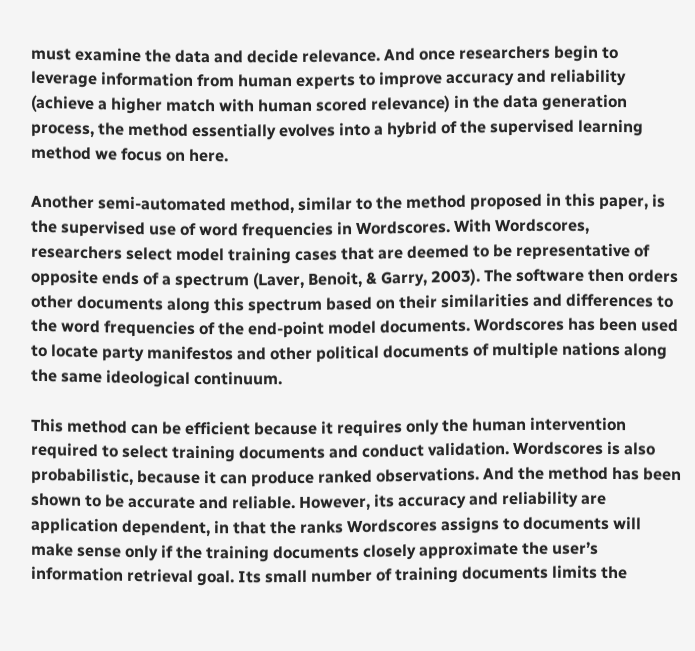must examine the data and decide relevance. And once researchers begin to leverage information from human experts to improve accuracy and reliability (achieve a higher match with human scored relevance) in the data generation process, the method essentially evolves into a hybrid of the supervised learning method we focus on here.

Another semi-automated method, similar to the method proposed in this paper, is the supervised use of word frequencies in Wordscores. With Wordscores, researchers select model training cases that are deemed to be representative of opposite ends of a spectrum (Laver, Benoit, & Garry, 2003). The software then orders other documents along this spectrum based on their similarities and differences to the word frequencies of the end-point model documents. Wordscores has been used to locate party manifestos and other political documents of multiple nations along the same ideological continuum.

This method can be efficient because it requires only the human intervention required to select training documents and conduct validation. Wordscores is also probabilistic, because it can produce ranked observations. And the method has been shown to be accurate and reliable. However, its accuracy and reliability are application dependent, in that the ranks Wordscores assigns to documents will make sense only if the training documents closely approximate the user’s information retrieval goal. Its small number of training documents limits the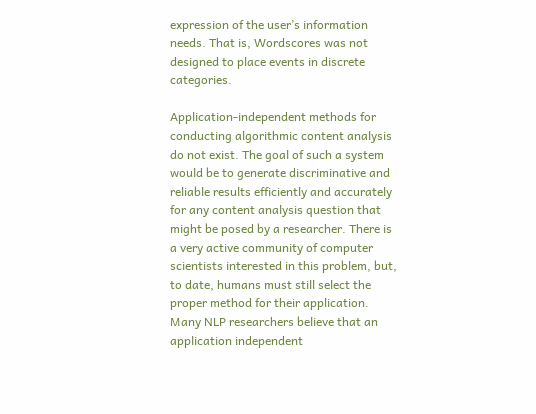expression of the user’s information needs. That is, Wordscores was not designed to place events in discrete categories.

Application-independent methods for conducting algorithmic content analysis do not exist. The goal of such a system would be to generate discriminative and reliable results efficiently and accurately for any content analysis question that might be posed by a researcher. There is a very active community of computer scientists interested in this problem, but, to date, humans must still select the proper method for their application. Many NLP researchers believe that an application independent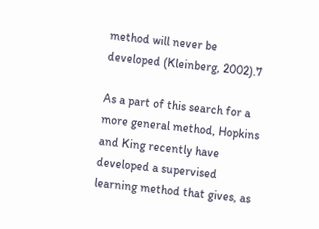method will never be developed (Kleinberg, 2002).7

As a part of this search for a more general method, Hopkins and King recently have developed a supervised learning method that gives, as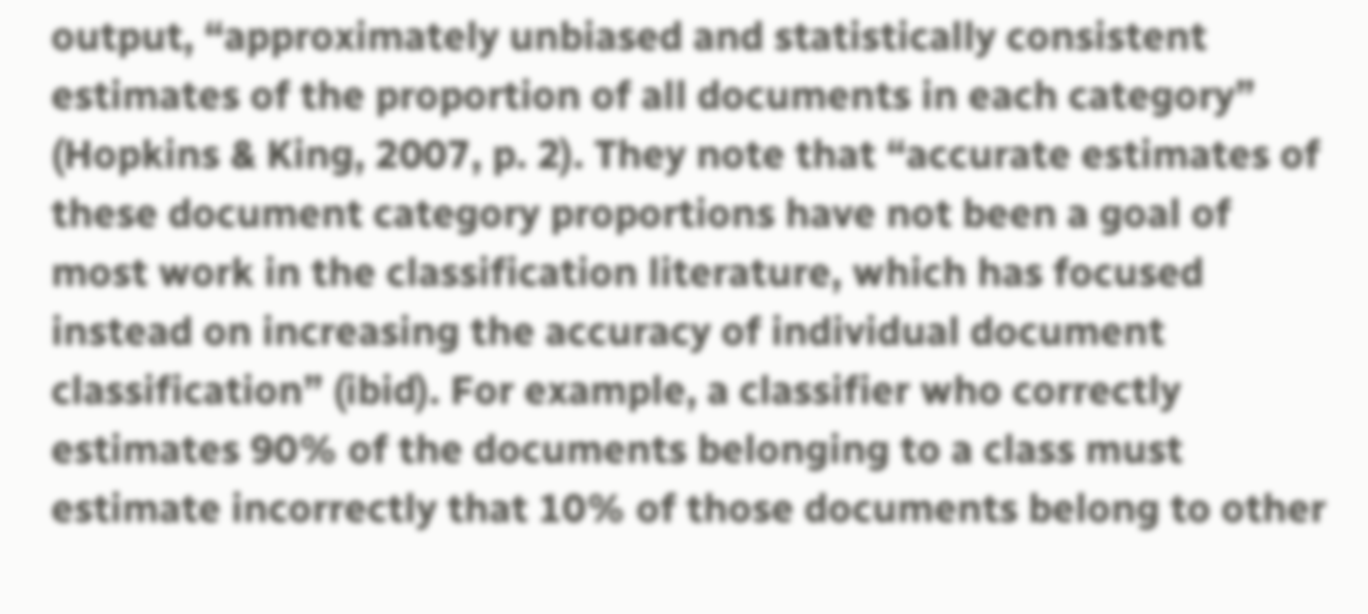output, “approximately unbiased and statistically consistent estimates of the proportion of all documents in each category” (Hopkins & King, 2007, p. 2). They note that “accurate estimates of these document category proportions have not been a goal of most work in the classification literature, which has focused instead on increasing the accuracy of individual document classification” (ibid). For example, a classifier who correctly estimates 90% of the documents belonging to a class must estimate incorrectly that 10% of those documents belong to other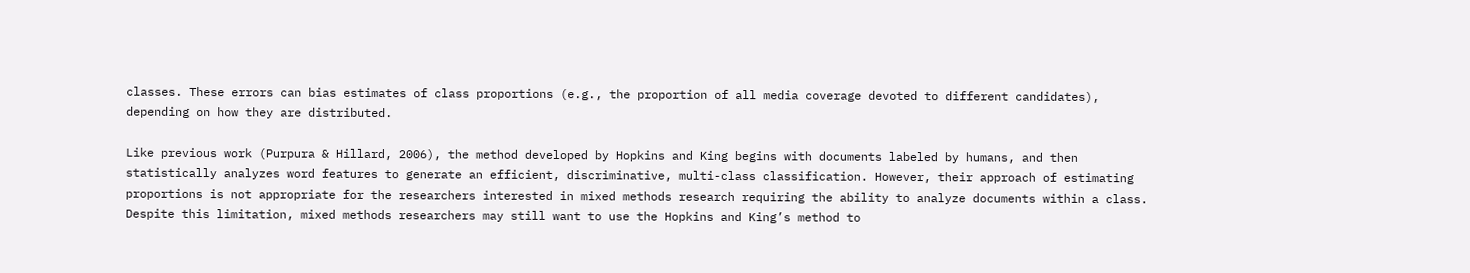classes. These errors can bias estimates of class proportions (e.g., the proportion of all media coverage devoted to different candidates), depending on how they are distributed.

Like previous work (Purpura & Hillard, 2006), the method developed by Hopkins and King begins with documents labeled by humans, and then statistically analyzes word features to generate an efficient, discriminative, multi-class classification. However, their approach of estimating proportions is not appropriate for the researchers interested in mixed methods research requiring the ability to analyze documents within a class. Despite this limitation, mixed methods researchers may still want to use the Hopkins and King’s method to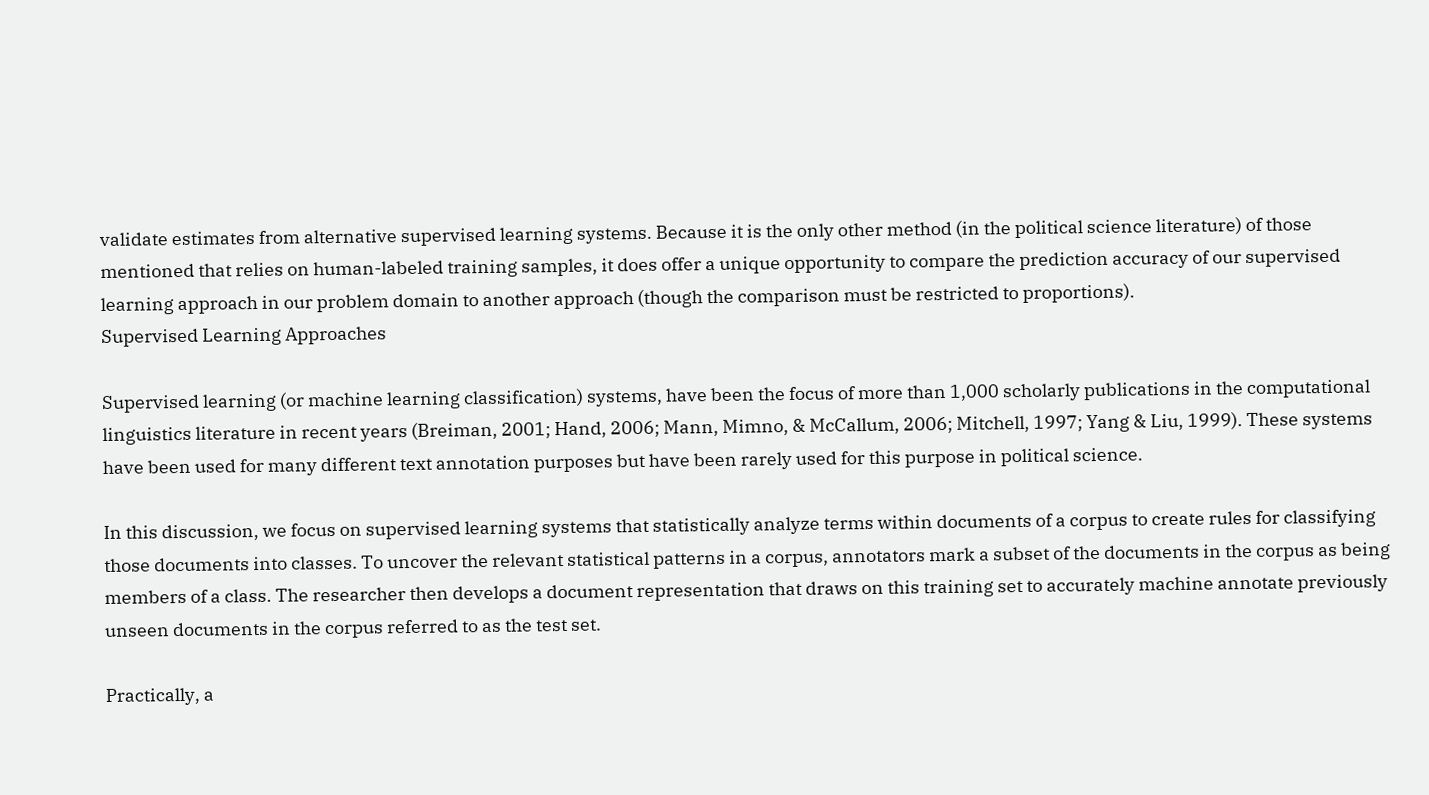validate estimates from alternative supervised learning systems. Because it is the only other method (in the political science literature) of those mentioned that relies on human-labeled training samples, it does offer a unique opportunity to compare the prediction accuracy of our supervised learning approach in our problem domain to another approach (though the comparison must be restricted to proportions).
Supervised Learning Approaches

Supervised learning (or machine learning classification) systems, have been the focus of more than 1,000 scholarly publications in the computational linguistics literature in recent years (Breiman, 2001; Hand, 2006; Mann, Mimno, & McCallum, 2006; Mitchell, 1997; Yang & Liu, 1999). These systems have been used for many different text annotation purposes but have been rarely used for this purpose in political science.

In this discussion, we focus on supervised learning systems that statistically analyze terms within documents of a corpus to create rules for classifying those documents into classes. To uncover the relevant statistical patterns in a corpus, annotators mark a subset of the documents in the corpus as being members of a class. The researcher then develops a document representation that draws on this training set to accurately machine annotate previously unseen documents in the corpus referred to as the test set.

Practically, a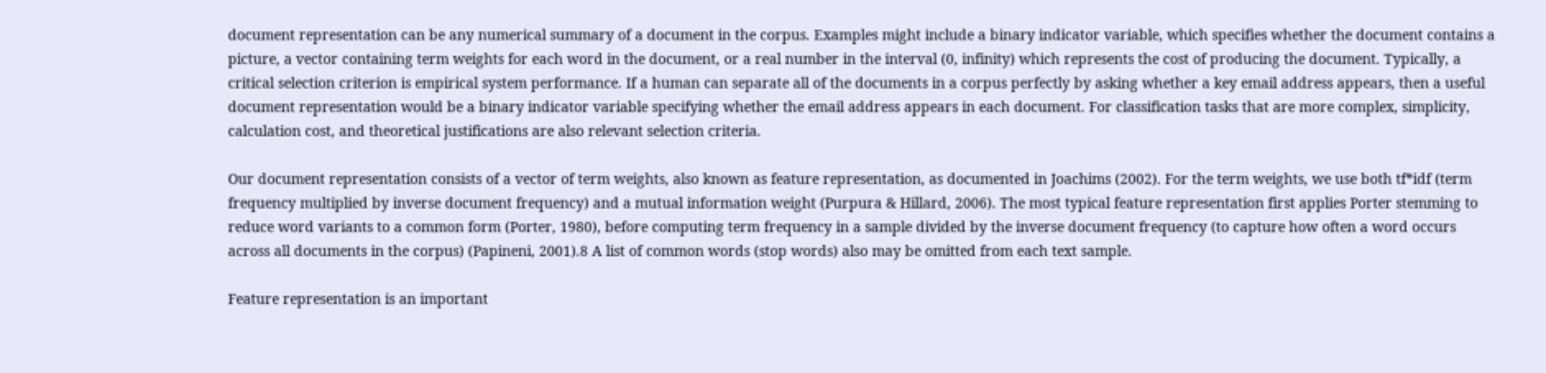document representation can be any numerical summary of a document in the corpus. Examples might include a binary indicator variable, which specifies whether the document contains a picture, a vector containing term weights for each word in the document, or a real number in the interval (0, infinity) which represents the cost of producing the document. Typically, a critical selection criterion is empirical system performance. If a human can separate all of the documents in a corpus perfectly by asking whether a key email address appears, then a useful document representation would be a binary indicator variable specifying whether the email address appears in each document. For classification tasks that are more complex, simplicity, calculation cost, and theoretical justifications are also relevant selection criteria.

Our document representation consists of a vector of term weights, also known as feature representation, as documented in Joachims (2002). For the term weights, we use both tf*idf (term frequency multiplied by inverse document frequency) and a mutual information weight (Purpura & Hillard, 2006). The most typical feature representation first applies Porter stemming to reduce word variants to a common form (Porter, 1980), before computing term frequency in a sample divided by the inverse document frequency (to capture how often a word occurs across all documents in the corpus) (Papineni, 2001).8 A list of common words (stop words) also may be omitted from each text sample.

Feature representation is an important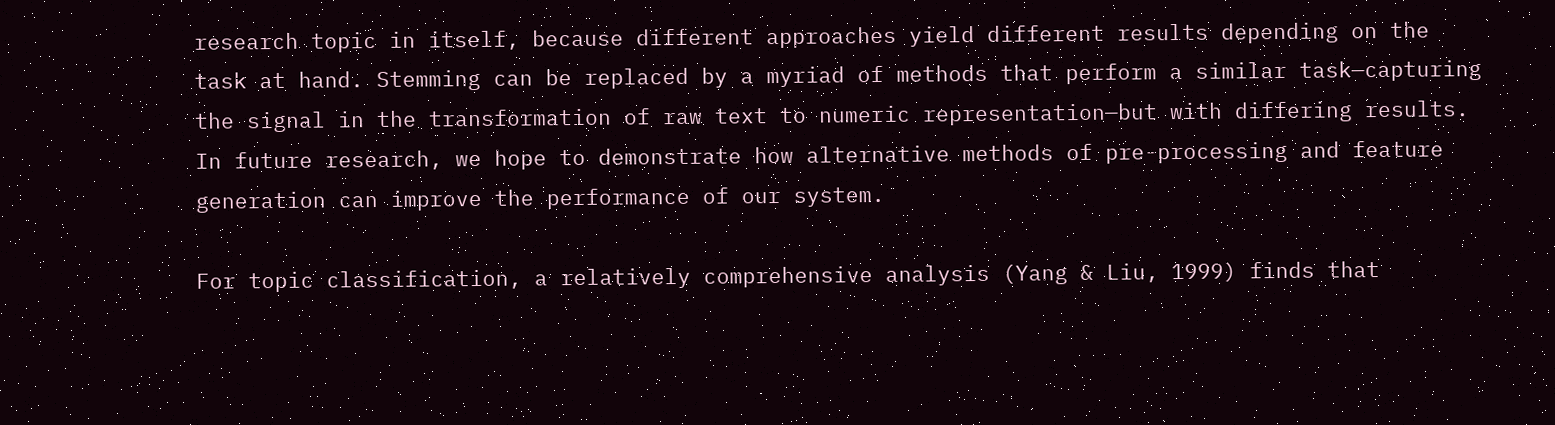research topic in itself, because different approaches yield different results depending on the task at hand. Stemming can be replaced by a myriad of methods that perform a similar task—capturing the signal in the transformation of raw text to numeric representation—but with differing results. In future research, we hope to demonstrate how alternative methods of pre-processing and feature generation can improve the performance of our system.

For topic classification, a relatively comprehensive analysis (Yang & Liu, 1999) finds that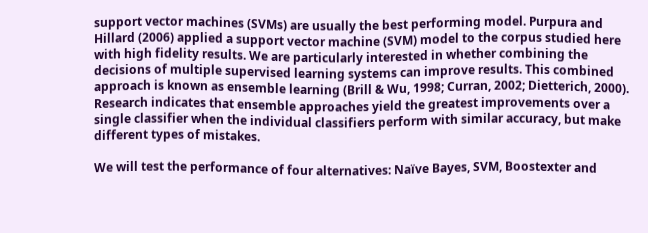support vector machines (SVMs) are usually the best performing model. Purpura and Hillard (2006) applied a support vector machine (SVM) model to the corpus studied here with high fidelity results. We are particularly interested in whether combining the decisions of multiple supervised learning systems can improve results. This combined approach is known as ensemble learning (Brill & Wu, 1998; Curran, 2002; Dietterich, 2000). Research indicates that ensemble approaches yield the greatest improvements over a single classifier when the individual classifiers perform with similar accuracy, but make different types of mistakes.

We will test the performance of four alternatives: Naïve Bayes, SVM, Boostexter and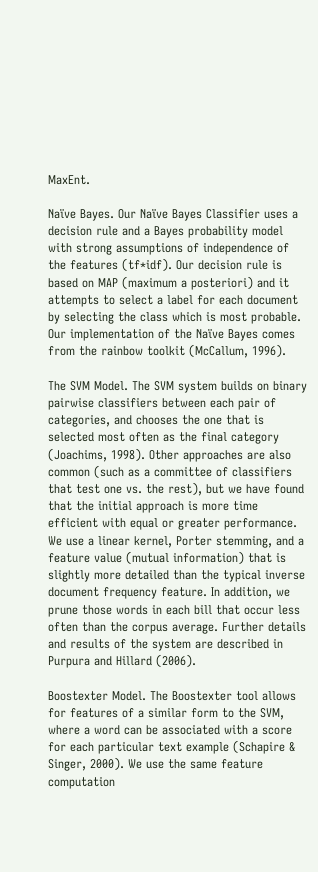MaxEnt.

Naïve Bayes. Our Naïve Bayes Classifier uses a decision rule and a Bayes probability model with strong assumptions of independence of the features (tf*idf). Our decision rule is based on MAP (maximum a posteriori) and it attempts to select a label for each document by selecting the class which is most probable. Our implementation of the Naïve Bayes comes from the rainbow toolkit (McCallum, 1996).

The SVM Model. The SVM system builds on binary pairwise classifiers between each pair of categories, and chooses the one that is selected most often as the final category (Joachims, 1998). Other approaches are also common (such as a committee of classifiers that test one vs. the rest), but we have found that the initial approach is more time efficient with equal or greater performance. We use a linear kernel, Porter stemming, and a feature value (mutual information) that is slightly more detailed than the typical inverse document frequency feature. In addition, we prune those words in each bill that occur less often than the corpus average. Further details and results of the system are described in Purpura and Hillard (2006).

Boostexter Model. The Boostexter tool allows for features of a similar form to the SVM, where a word can be associated with a score for each particular text example (Schapire & Singer, 2000). We use the same feature computation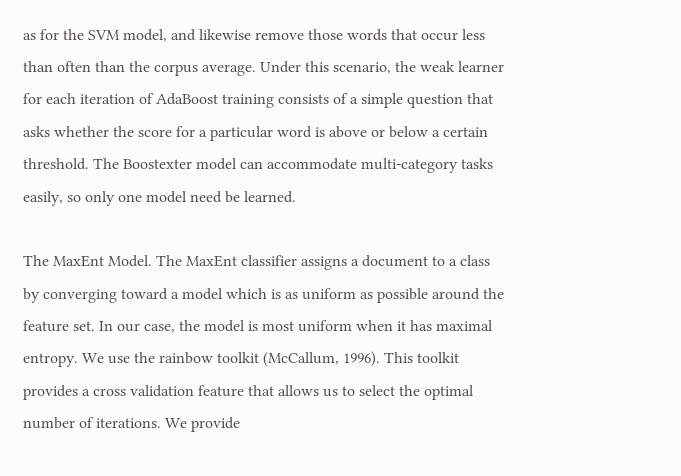as for the SVM model, and likewise remove those words that occur less than often than the corpus average. Under this scenario, the weak learner for each iteration of AdaBoost training consists of a simple question that asks whether the score for a particular word is above or below a certain threshold. The Boostexter model can accommodate multi-category tasks easily, so only one model need be learned.

The MaxEnt Model. The MaxEnt classifier assigns a document to a class by converging toward a model which is as uniform as possible around the feature set. In our case, the model is most uniform when it has maximal entropy. We use the rainbow toolkit (McCallum, 1996). This toolkit provides a cross validation feature that allows us to select the optimal number of iterations. We provide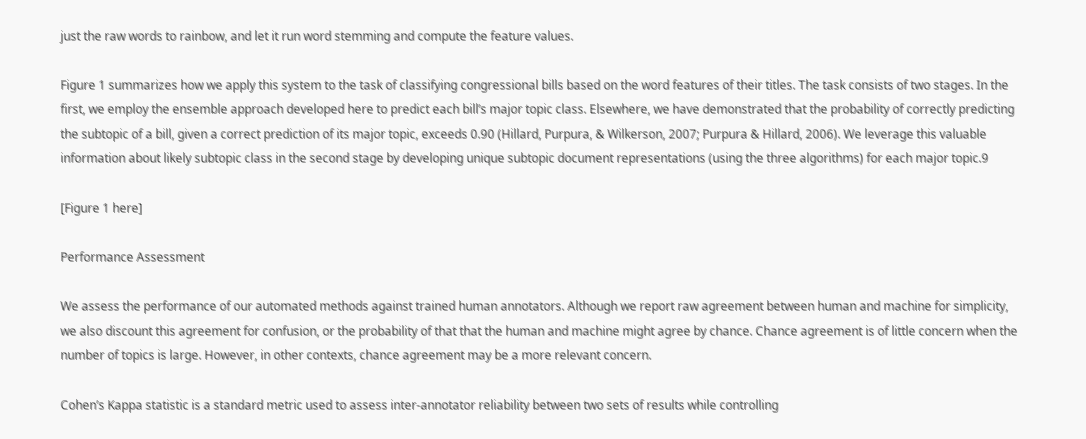just the raw words to rainbow, and let it run word stemming and compute the feature values.

Figure 1 summarizes how we apply this system to the task of classifying congressional bills based on the word features of their titles. The task consists of two stages. In the first, we employ the ensemble approach developed here to predict each bill’s major topic class. Elsewhere, we have demonstrated that the probability of correctly predicting the subtopic of a bill, given a correct prediction of its major topic, exceeds 0.90 (Hillard, Purpura, & Wilkerson, 2007; Purpura & Hillard, 2006). We leverage this valuable information about likely subtopic class in the second stage by developing unique subtopic document representations (using the three algorithms) for each major topic.9

[Figure 1 here]

Performance Assessment

We assess the performance of our automated methods against trained human annotators. Although we report raw agreement between human and machine for simplicity, we also discount this agreement for confusion, or the probability of that that the human and machine might agree by chance. Chance agreement is of little concern when the number of topics is large. However, in other contexts, chance agreement may be a more relevant concern.

Cohen’s Kappa statistic is a standard metric used to assess inter-annotator reliability between two sets of results while controlling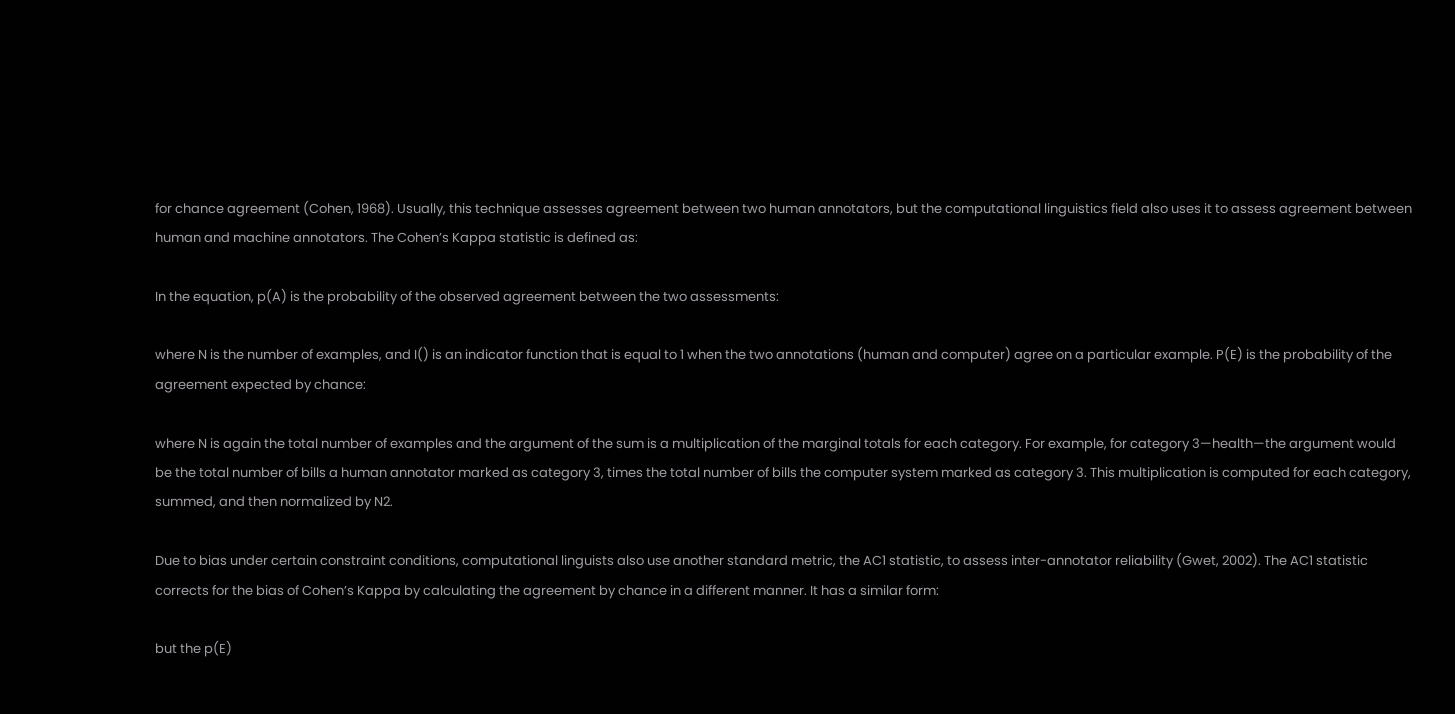for chance agreement (Cohen, 1968). Usually, this technique assesses agreement between two human annotators, but the computational linguistics field also uses it to assess agreement between human and machine annotators. The Cohen’s Kappa statistic is defined as:

In the equation, p(A) is the probability of the observed agreement between the two assessments:

where N is the number of examples, and I() is an indicator function that is equal to 1 when the two annotations (human and computer) agree on a particular example. P(E) is the probability of the agreement expected by chance:

where N is again the total number of examples and the argument of the sum is a multiplication of the marginal totals for each category. For example, for category 3—health—the argument would be the total number of bills a human annotator marked as category 3, times the total number of bills the computer system marked as category 3. This multiplication is computed for each category, summed, and then normalized by N2.

Due to bias under certain constraint conditions, computational linguists also use another standard metric, the AC1 statistic, to assess inter-annotator reliability (Gwet, 2002). The AC1 statistic corrects for the bias of Cohen’s Kappa by calculating the agreement by chance in a different manner. It has a similar form:

but the p(E)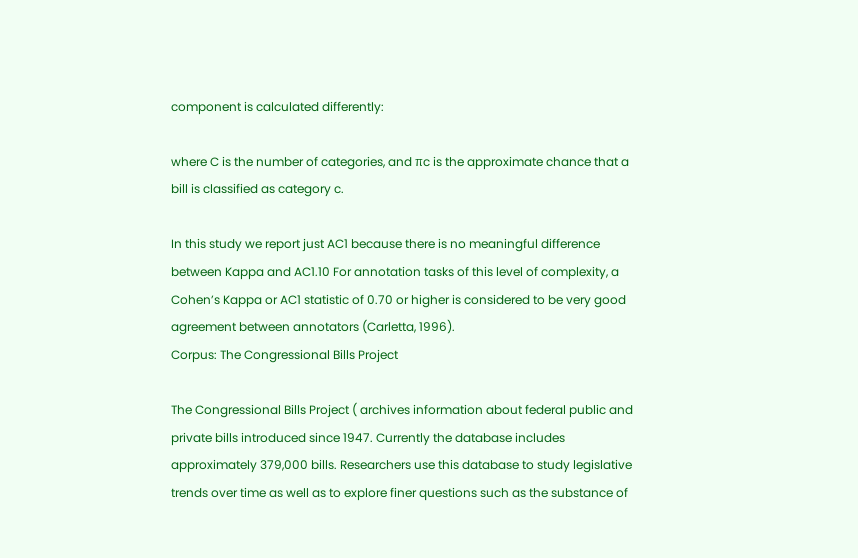component is calculated differently:

where C is the number of categories, and πc is the approximate chance that a bill is classified as category c.

In this study we report just AC1 because there is no meaningful difference between Kappa and AC1.10 For annotation tasks of this level of complexity, a Cohen’s Kappa or AC1 statistic of 0.70 or higher is considered to be very good agreement between annotators (Carletta, 1996).
Corpus: The Congressional Bills Project

The Congressional Bills Project ( archives information about federal public and private bills introduced since 1947. Currently the database includes approximately 379,000 bills. Researchers use this database to study legislative trends over time as well as to explore finer questions such as the substance of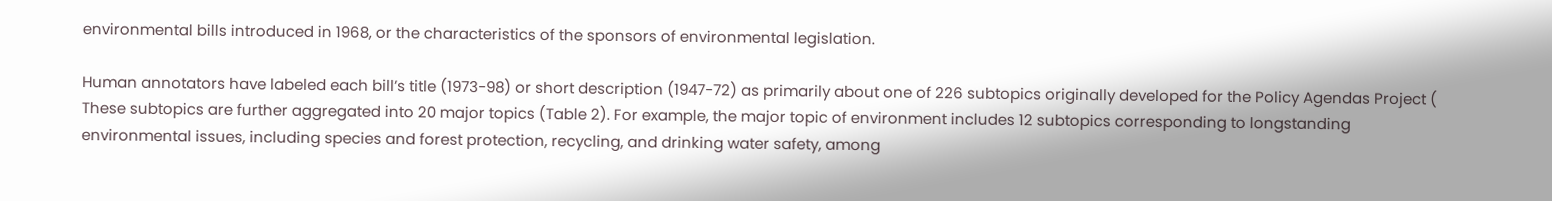environmental bills introduced in 1968, or the characteristics of the sponsors of environmental legislation.

Human annotators have labeled each bill’s title (1973-98) or short description (1947-72) as primarily about one of 226 subtopics originally developed for the Policy Agendas Project ( These subtopics are further aggregated into 20 major topics (Table 2). For example, the major topic of environment includes 12 subtopics corresponding to longstanding environmental issues, including species and forest protection, recycling, and drinking water safety, among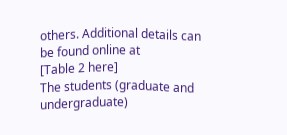others. Additional details can be found online at
[Table 2 here]
The students (graduate and undergraduate)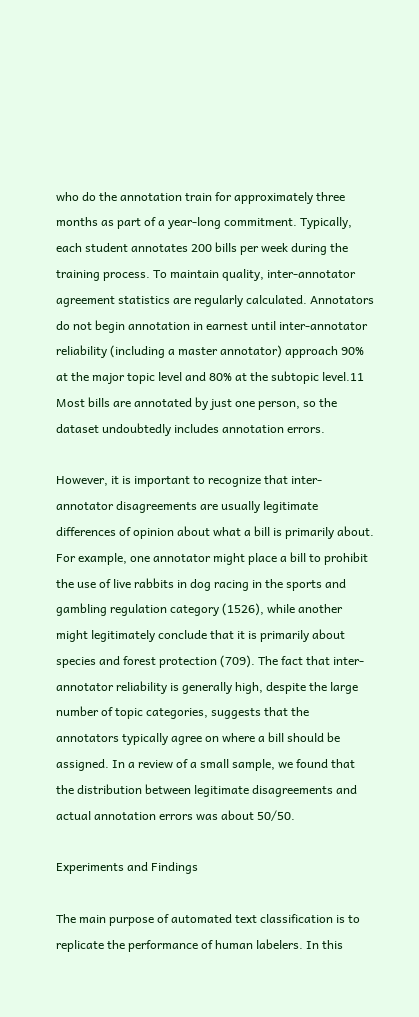who do the annotation train for approximately three months as part of a year-long commitment. Typically, each student annotates 200 bills per week during the training process. To maintain quality, inter-annotator agreement statistics are regularly calculated. Annotators do not begin annotation in earnest until inter-annotator reliability (including a master annotator) approach 90% at the major topic level and 80% at the subtopic level.11 Most bills are annotated by just one person, so the dataset undoubtedly includes annotation errors.

However, it is important to recognize that inter-annotator disagreements are usually legitimate differences of opinion about what a bill is primarily about. For example, one annotator might place a bill to prohibit the use of live rabbits in dog racing in the sports and gambling regulation category (1526), while another might legitimately conclude that it is primarily about species and forest protection (709). The fact that inter-annotator reliability is generally high, despite the large number of topic categories, suggests that the annotators typically agree on where a bill should be assigned. In a review of a small sample, we found that the distribution between legitimate disagreements and actual annotation errors was about 50/50.

Experiments and Findings

The main purpose of automated text classification is to replicate the performance of human labelers. In this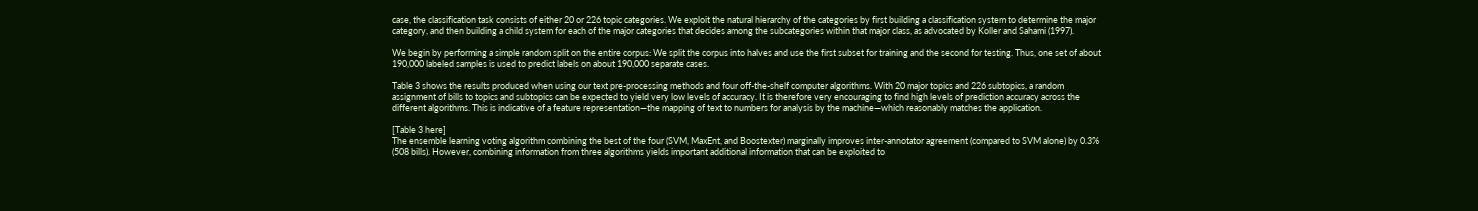case, the classification task consists of either 20 or 226 topic categories. We exploit the natural hierarchy of the categories by first building a classification system to determine the major category, and then building a child system for each of the major categories that decides among the subcategories within that major class, as advocated by Koller and Sahami (1997).

We begin by performing a simple random split on the entire corpus: We split the corpus into halves and use the first subset for training and the second for testing. Thus, one set of about 190,000 labeled samples is used to predict labels on about 190,000 separate cases.

Table 3 shows the results produced when using our text pre-processing methods and four off-the-shelf computer algorithms. With 20 major topics and 226 subtopics, a random assignment of bills to topics and subtopics can be expected to yield very low levels of accuracy. It is therefore very encouraging to find high levels of prediction accuracy across the different algorithms. This is indicative of a feature representation—the mapping of text to numbers for analysis by the machine—which reasonably matches the application.

[Table 3 here]
The ensemble learning voting algorithm combining the best of the four (SVM, MaxEnt, and Boostexter) marginally improves inter-annotator agreement (compared to SVM alone) by 0.3% (508 bills). However, combining information from three algorithms yields important additional information that can be exploited to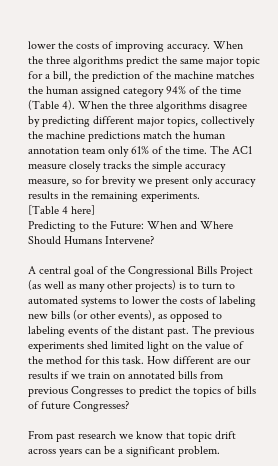lower the costs of improving accuracy. When the three algorithms predict the same major topic for a bill, the prediction of the machine matches the human assigned category 94% of the time (Table 4). When the three algorithms disagree by predicting different major topics, collectively the machine predictions match the human annotation team only 61% of the time. The AC1 measure closely tracks the simple accuracy measure, so for brevity we present only accuracy results in the remaining experiments.
[Table 4 here]
Predicting to the Future: When and Where Should Humans Intervene?

A central goal of the Congressional Bills Project (as well as many other projects) is to turn to automated systems to lower the costs of labeling new bills (or other events), as opposed to labeling events of the distant past. The previous experiments shed limited light on the value of the method for this task. How different are our results if we train on annotated bills from previous Congresses to predict the topics of bills of future Congresses?

From past research we know that topic drift across years can be a significant problem.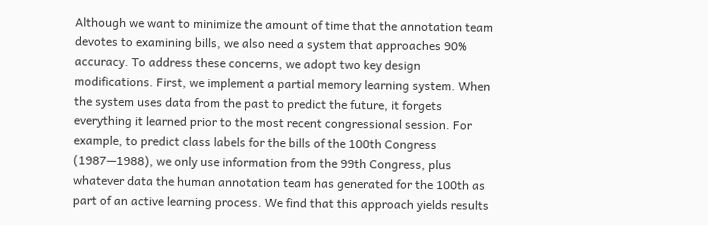Although we want to minimize the amount of time that the annotation team devotes to examining bills, we also need a system that approaches 90% accuracy. To address these concerns, we adopt two key design modifications. First, we implement a partial memory learning system. When the system uses data from the past to predict the future, it forgets everything it learned prior to the most recent congressional session. For example, to predict class labels for the bills of the 100th Congress (1987—1988), we only use information from the 99th Congress, plus whatever data the human annotation team has generated for the 100th as part of an active learning process. We find that this approach yields results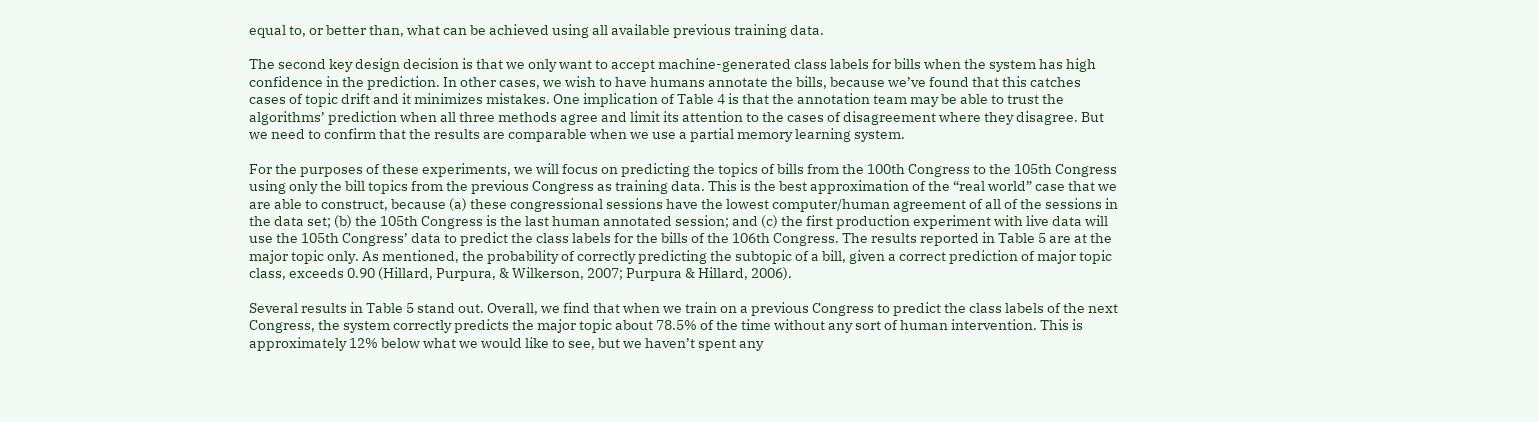equal to, or better than, what can be achieved using all available previous training data.

The second key design decision is that we only want to accept machine-generated class labels for bills when the system has high confidence in the prediction. In other cases, we wish to have humans annotate the bills, because we’ve found that this catches cases of topic drift and it minimizes mistakes. One implication of Table 4 is that the annotation team may be able to trust the algorithms’ prediction when all three methods agree and limit its attention to the cases of disagreement where they disagree. But we need to confirm that the results are comparable when we use a partial memory learning system.

For the purposes of these experiments, we will focus on predicting the topics of bills from the 100th Congress to the 105th Congress using only the bill topics from the previous Congress as training data. This is the best approximation of the “real world” case that we are able to construct, because (a) these congressional sessions have the lowest computer/human agreement of all of the sessions in the data set; (b) the 105th Congress is the last human annotated session; and (c) the first production experiment with live data will use the 105th Congress’ data to predict the class labels for the bills of the 106th Congress. The results reported in Table 5 are at the major topic only. As mentioned, the probability of correctly predicting the subtopic of a bill, given a correct prediction of major topic class, exceeds 0.90 (Hillard, Purpura, & Wilkerson, 2007; Purpura & Hillard, 2006).

Several results in Table 5 stand out. Overall, we find that when we train on a previous Congress to predict the class labels of the next Congress, the system correctly predicts the major topic about 78.5% of the time without any sort of human intervention. This is approximately 12% below what we would like to see, but we haven’t spent any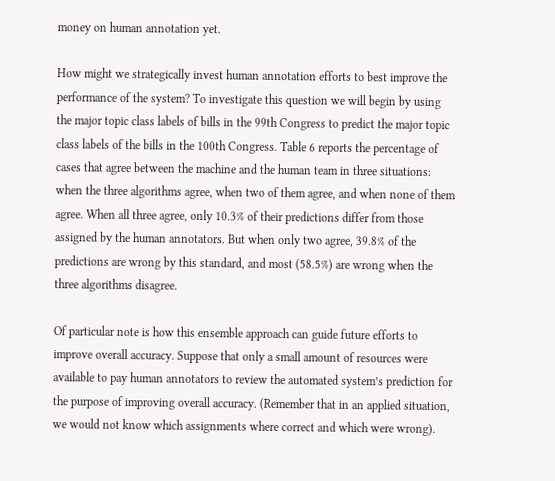money on human annotation yet.

How might we strategically invest human annotation efforts to best improve the performance of the system? To investigate this question we will begin by using the major topic class labels of bills in the 99th Congress to predict the major topic class labels of the bills in the 100th Congress. Table 6 reports the percentage of cases that agree between the machine and the human team in three situations: when the three algorithms agree, when two of them agree, and when none of them agree. When all three agree, only 10.3% of their predictions differ from those assigned by the human annotators. But when only two agree, 39.8% of the predictions are wrong by this standard, and most (58.5%) are wrong when the three algorithms disagree.

Of particular note is how this ensemble approach can guide future efforts to improve overall accuracy. Suppose that only a small amount of resources were available to pay human annotators to review the automated system’s prediction for the purpose of improving overall accuracy. (Remember that in an applied situation, we would not know which assignments where correct and which were wrong).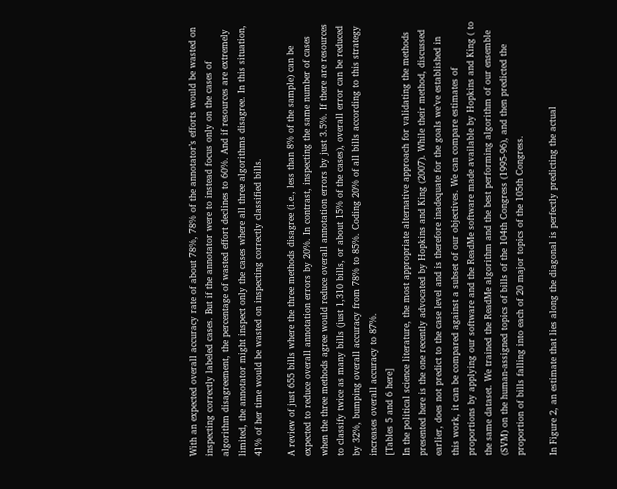With an expected overall accuracy rate of about 78%, 78% of the annotator’s efforts would be wasted on inspecting correctly labeled cases. But if the annotator were to instead focus only on the cases of algorithm disagreement, the percentage of wasted effort declines to 60%. And if resources are extremely limited, the annotator might inspect only the cases where all three algorithms disagree. In this situation, 41% of her time would be wasted on inspecting correctly classified bills.

A review of just 655 bills where the three methods disagree (i.e., less than 8% of the sample) can be expected to reduce overall annotation errors by 20%. In contrast, inspecting the same number of cases when the three methods agree would reduce overall annotation errors by just 3.5%. If there are resources to classify twice as many bills (just 1,310 bills, or about 15% of the cases), overall error can be reduced by 32%, bumping overall accuracy from 78% to 85%. Coding 20% of all bills according to this strategy increases overall accuracy to 87%.
[Tables 5 and 6 here]
In the political science literature, the most appropriate alternative approach for validating the methods presented here is the one recently advocated by Hopkins and King (2007). While their method, discussed earlier, does not predict to the case level and is therefore inadequate for the goals we’ve established in this work, it can be compared against a subset of our objectives. We can compare estimates of proportions by applying our software and the ReadMe software made available by Hopkins and King ( to the same dataset. We trained the ReadMe algorithm and the best performing algorithm of our ensemble (SVM) on the human-assigned topics of bills of the 104th Congress (1995-96), and then predicted the proportion of bills falling into each of 20 major topics of the 105th Congress.

In Figure 2, an estimate that lies along the diagonal is perfectly predicting the actual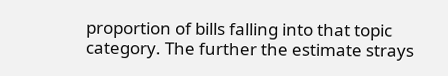proportion of bills falling into that topic category. The further the estimate strays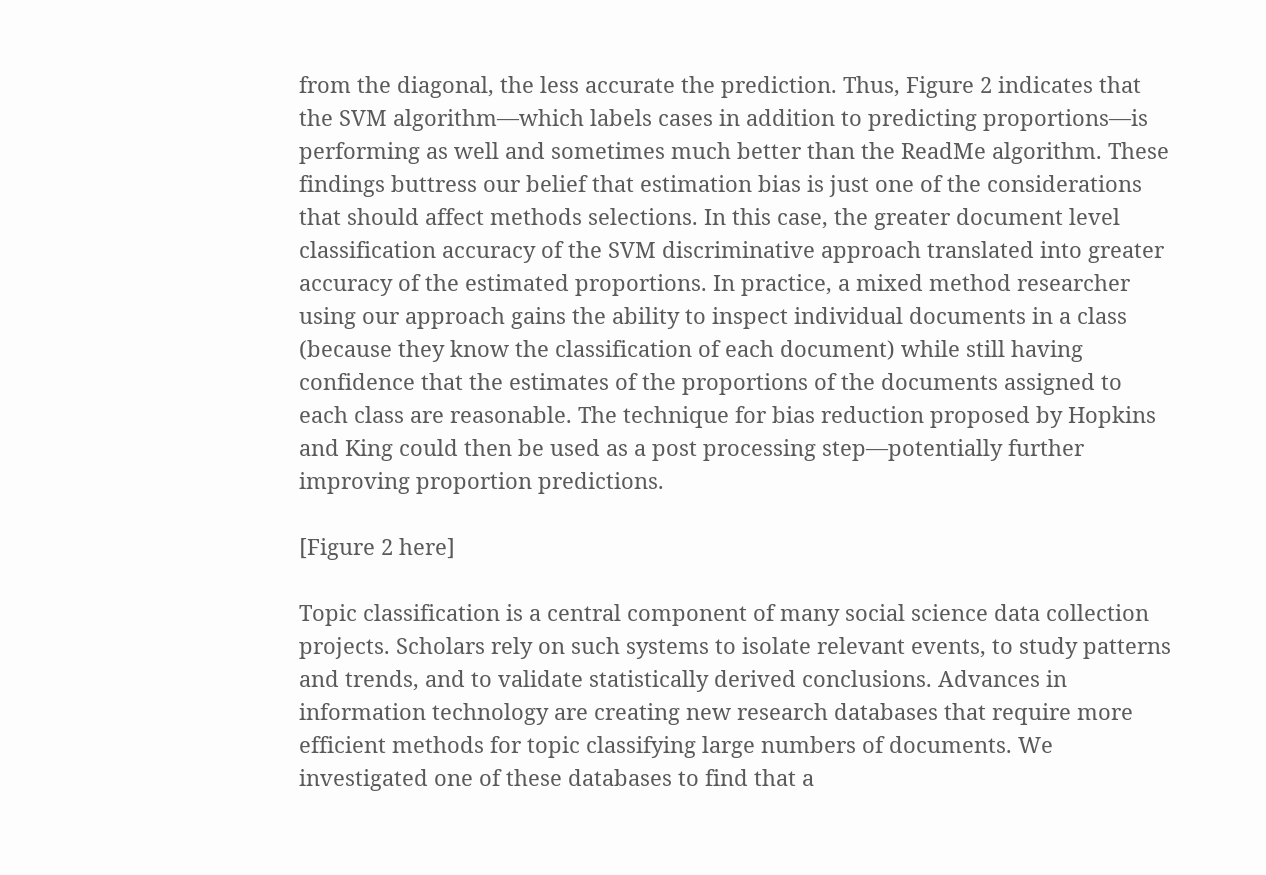from the diagonal, the less accurate the prediction. Thus, Figure 2 indicates that the SVM algorithm—which labels cases in addition to predicting proportions—is performing as well and sometimes much better than the ReadMe algorithm. These findings buttress our belief that estimation bias is just one of the considerations that should affect methods selections. In this case, the greater document level classification accuracy of the SVM discriminative approach translated into greater accuracy of the estimated proportions. In practice, a mixed method researcher using our approach gains the ability to inspect individual documents in a class (because they know the classification of each document) while still having confidence that the estimates of the proportions of the documents assigned to each class are reasonable. The technique for bias reduction proposed by Hopkins and King could then be used as a post processing step—potentially further improving proportion predictions.

[Figure 2 here]

Topic classification is a central component of many social science data collection projects. Scholars rely on such systems to isolate relevant events, to study patterns and trends, and to validate statistically derived conclusions. Advances in information technology are creating new research databases that require more efficient methods for topic classifying large numbers of documents. We investigated one of these databases to find that a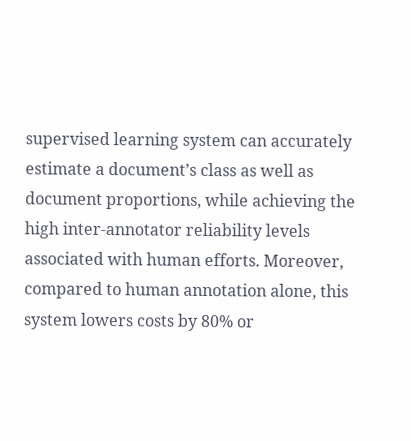supervised learning system can accurately estimate a document’s class as well as document proportions, while achieving the high inter-annotator reliability levels associated with human efforts. Moreover, compared to human annotation alone, this system lowers costs by 80% or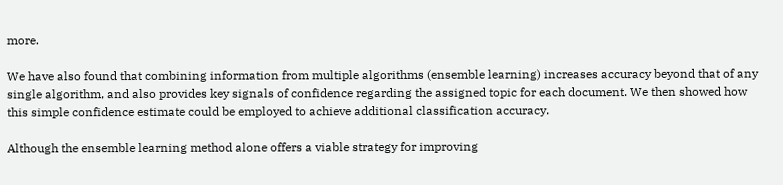more.

We have also found that combining information from multiple algorithms (ensemble learning) increases accuracy beyond that of any single algorithm, and also provides key signals of confidence regarding the assigned topic for each document. We then showed how this simple confidence estimate could be employed to achieve additional classification accuracy.

Although the ensemble learning method alone offers a viable strategy for improving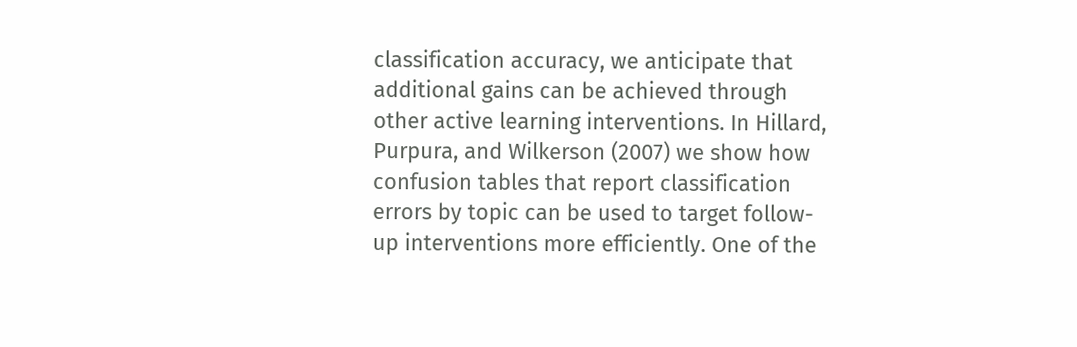classification accuracy, we anticipate that additional gains can be achieved through other active learning interventions. In Hillard, Purpura, and Wilkerson (2007) we show how confusion tables that report classification errors by topic can be used to target follow-up interventions more efficiently. One of the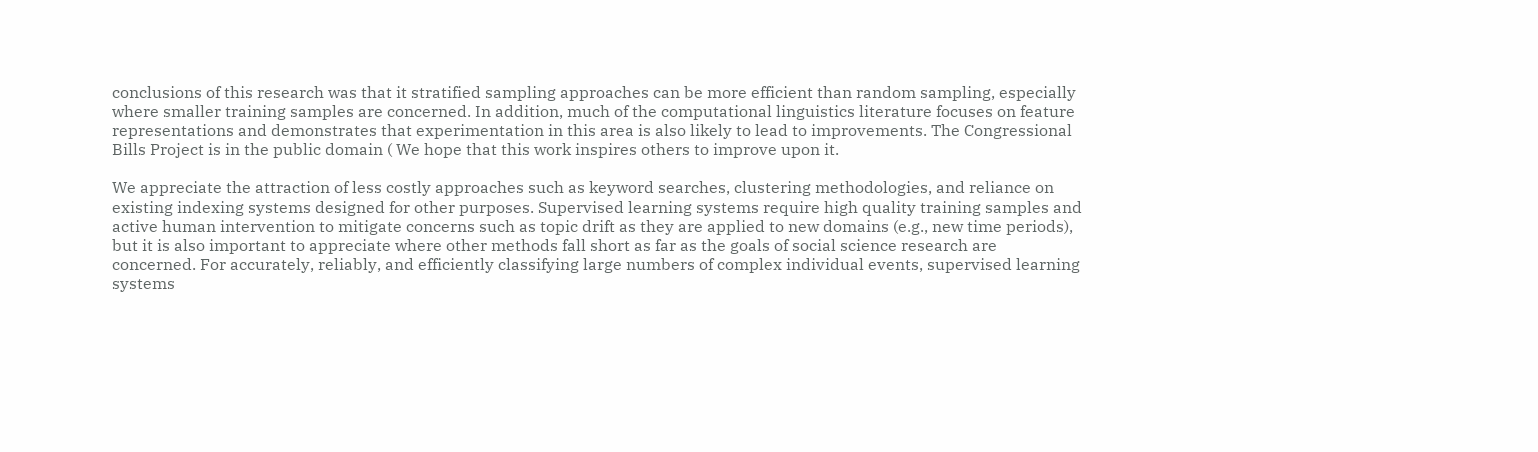conclusions of this research was that it stratified sampling approaches can be more efficient than random sampling, especially where smaller training samples are concerned. In addition, much of the computational linguistics literature focuses on feature representations and demonstrates that experimentation in this area is also likely to lead to improvements. The Congressional Bills Project is in the public domain ( We hope that this work inspires others to improve upon it.

We appreciate the attraction of less costly approaches such as keyword searches, clustering methodologies, and reliance on existing indexing systems designed for other purposes. Supervised learning systems require high quality training samples and active human intervention to mitigate concerns such as topic drift as they are applied to new domains (e.g., new time periods), but it is also important to appreciate where other methods fall short as far as the goals of social science research are concerned. For accurately, reliably, and efficiently classifying large numbers of complex individual events, supervised learning systems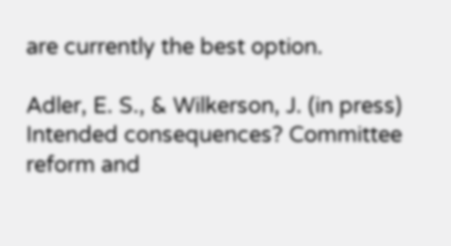are currently the best option.

Adler, E. S., & Wilkerson, J. (in press) Intended consequences? Committee reform and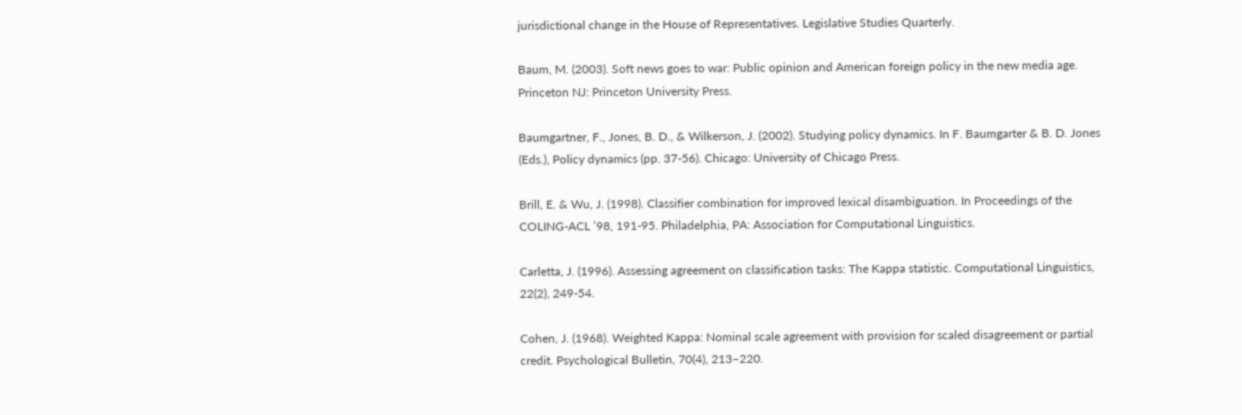jurisdictional change in the House of Representatives. Legislative Studies Quarterly.

Baum, M. (2003). Soft news goes to war: Public opinion and American foreign policy in the new media age. Princeton NJ: Princeton University Press.

Baumgartner, F., Jones, B. D., & Wilkerson, J. (2002). Studying policy dynamics. In F. Baumgarter & B. D. Jones (Eds.), Policy dynamics (pp. 37-56). Chicago: University of Chicago Press.

Brill, E. & Wu, J. (1998). Classifier combination for improved lexical disambiguation. In Proceedings of the COLING-ACL ’98, 191-95. Philadelphia, PA: Association for Computational Linguistics.

Carletta, J. (1996). Assessing agreement on classification tasks: The Kappa statistic. Computational Linguistics, 22(2), 249-54.

Cohen, J. (1968). Weighted Kappa: Nominal scale agreement with provision for scaled disagreement or partial credit. Psychological Bulletin, 70(4), 213–220.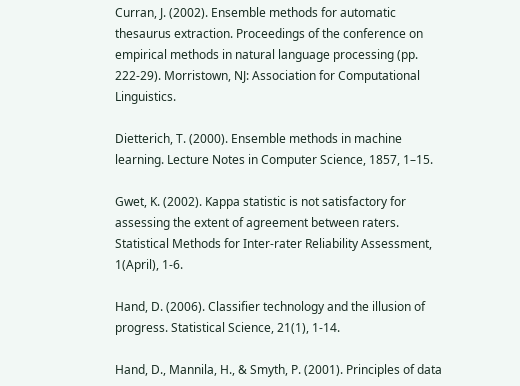Curran, J. (2002). Ensemble methods for automatic thesaurus extraction. Proceedings of the conference on empirical methods in natural language processing (pp. 222-29). Morristown, NJ: Association for Computational Linguistics.

Dietterich, T. (2000). Ensemble methods in machine learning. Lecture Notes in Computer Science, 1857, 1–15.

Gwet, K. (2002). Kappa statistic is not satisfactory for assessing the extent of agreement between raters. Statistical Methods for Inter-rater Reliability Assessment, 1(April), 1-6.

Hand, D. (2006). Classifier technology and the illusion of progress. Statistical Science, 21(1), 1-14.

Hand, D., Mannila, H., & Smyth, P. (2001). Principles of data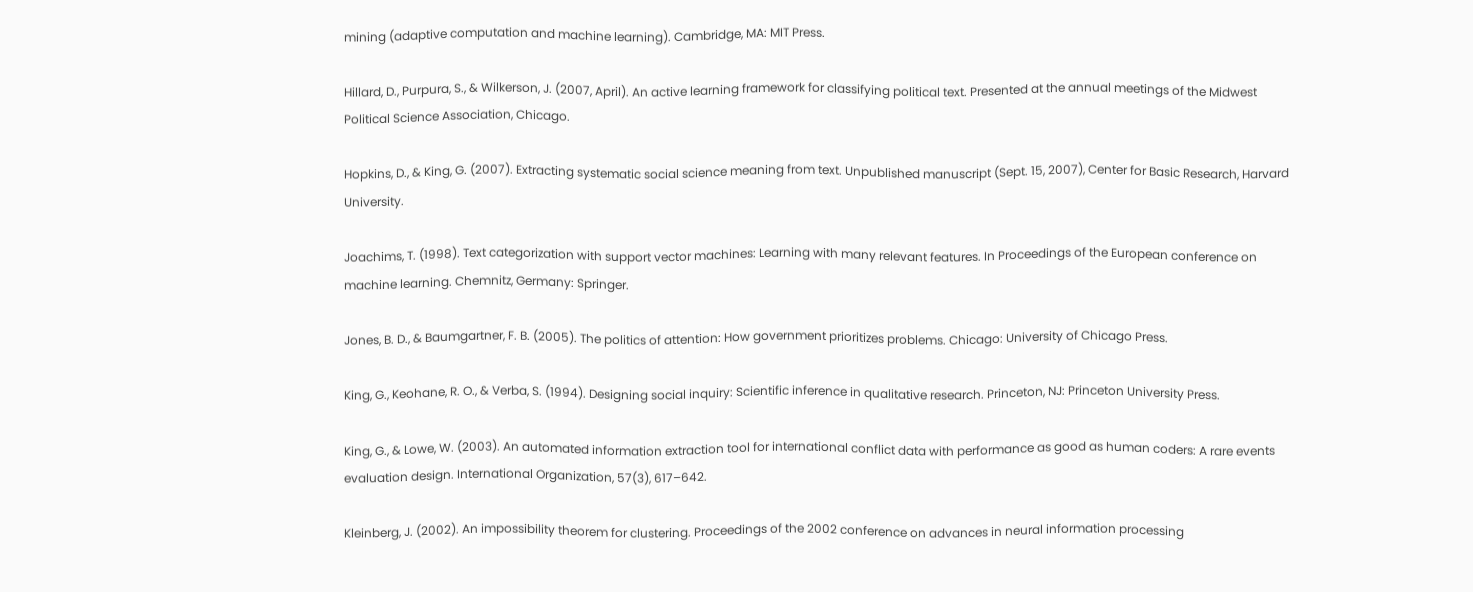mining (adaptive computation and machine learning). Cambridge, MA: MIT Press.

Hillard, D., Purpura, S., & Wilkerson, J. (2007, April). An active learning framework for classifying political text. Presented at the annual meetings of the Midwest Political Science Association, Chicago.

Hopkins, D., & King, G. (2007). Extracting systematic social science meaning from text. Unpublished manuscript (Sept. 15, 2007), Center for Basic Research, Harvard University.

Joachims, T. (1998). Text categorization with support vector machines: Learning with many relevant features. In Proceedings of the European conference on machine learning. Chemnitz, Germany: Springer.

Jones, B. D., & Baumgartner, F. B. (2005). The politics of attention: How government prioritizes problems. Chicago: University of Chicago Press.

King, G., Keohane, R. O., & Verba, S. (1994). Designing social inquiry: Scientific inference in qualitative research. Princeton, NJ: Princeton University Press.

King, G., & Lowe, W. (2003). An automated information extraction tool for international conflict data with performance as good as human coders: A rare events evaluation design. International Organization, 57(3), 617–642.

Kleinberg, J. (2002). An impossibility theorem for clustering. Proceedings of the 2002 conference on advances in neural information processing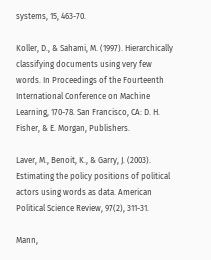systems, 15, 463-70.

Koller, D., & Sahami, M. (1997). Hierarchically classifying documents using very few words. In Proceedings of the Fourteenth International Conference on Machine Learning, 170-78. San Francisco, CA: D. H. Fisher, & E. Morgan, Publishers.

Laver, M., Benoit, K., & Garry, J. (2003). Estimating the policy positions of political actors using words as data. American Political Science Review, 97(2), 311-31.

Mann,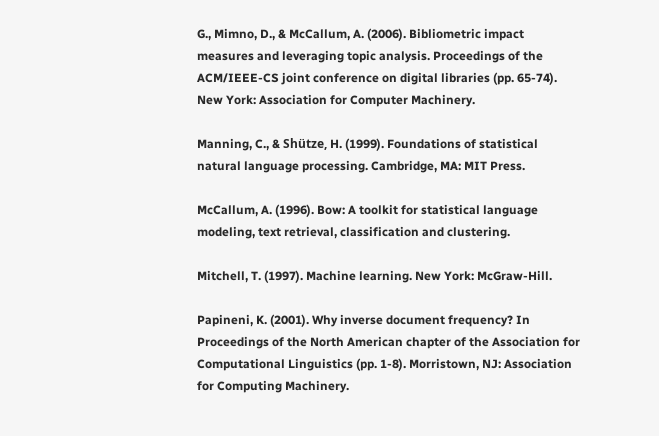G., Mimno, D., & McCallum, A. (2006). Bibliometric impact measures and leveraging topic analysis. Proceedings of the ACM/IEEE-CS joint conference on digital libraries (pp. 65-74). New York: Association for Computer Machinery.

Manning, C., & Shütze, H. (1999). Foundations of statistical natural language processing. Cambridge, MA: MIT Press.

McCallum, A. (1996). Bow: A toolkit for statistical language modeling, text retrieval, classification and clustering.

Mitchell, T. (1997). Machine learning. New York: McGraw-Hill.

Papineni, K. (2001). Why inverse document frequency? In Proceedings of the North American chapter of the Association for Computational Linguistics (pp. 1-8). Morristown, NJ: Association for Computing Machinery.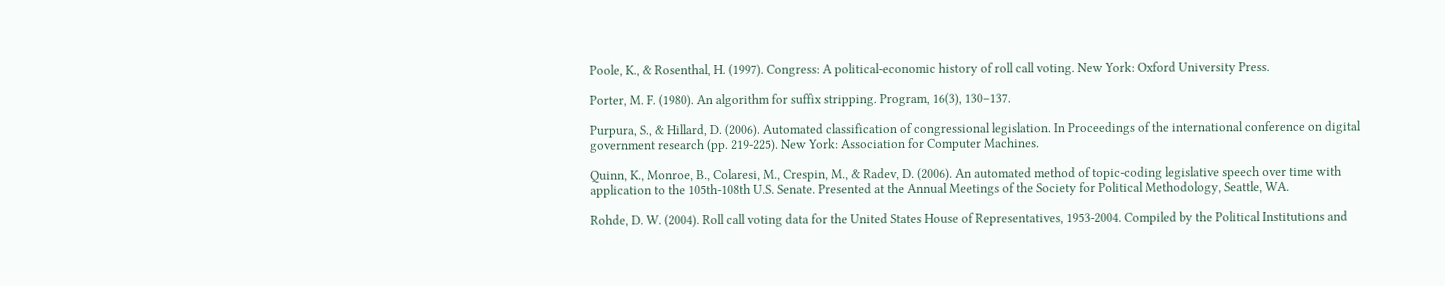Poole, K., & Rosenthal, H. (1997). Congress: A political-economic history of roll call voting. New York: Oxford University Press.

Porter, M. F. (1980). An algorithm for suffix stripping. Program, 16(3), 130–137.

Purpura, S., & Hillard, D. (2006). Automated classification of congressional legislation. In Proceedings of the international conference on digital government research (pp. 219-225). New York: Association for Computer Machines.

Quinn, K., Monroe, B., Colaresi, M., Crespin, M., & Radev, D. (2006). An automated method of topic-coding legislative speech over time with application to the 105th-108th U.S. Senate. Presented at the Annual Meetings of the Society for Political Methodology, Seattle, WA.

Rohde, D. W. (2004). Roll call voting data for the United States House of Representatives, 1953-2004. Compiled by the Political Institutions and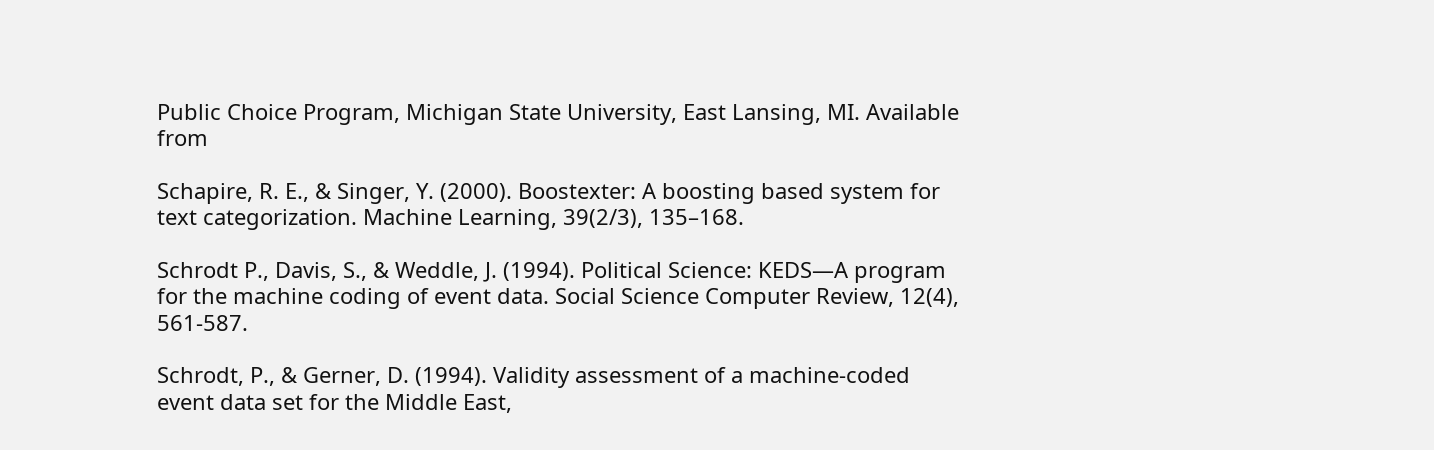Public Choice Program, Michigan State University, East Lansing, MI. Available from

Schapire, R. E., & Singer, Y. (2000). Boostexter: A boosting based system for text categorization. Machine Learning, 39(2/3), 135–168.

Schrodt P., Davis, S., & Weddle, J. (1994). Political Science: KEDS—A program for the machine coding of event data. Social Science Computer Review, 12(4), 561-587.

Schrodt, P., & Gerner, D. (1994). Validity assessment of a machine-coded event data set for the Middle East,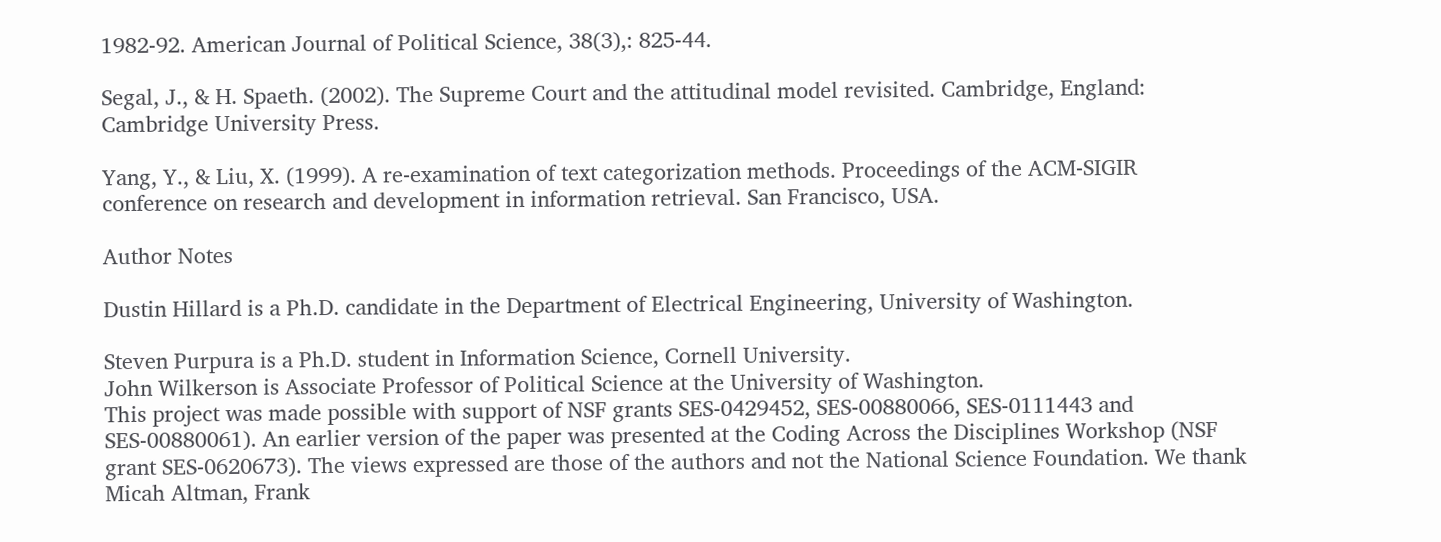1982-92. American Journal of Political Science, 38(3),: 825-44.

Segal, J., & H. Spaeth. (2002). The Supreme Court and the attitudinal model revisited. Cambridge, England: Cambridge University Press.

Yang, Y., & Liu, X. (1999). A re-examination of text categorization methods. Proceedings of the ACM-SIGIR conference on research and development in information retrieval. San Francisco, USA.

Author Notes

Dustin Hillard is a Ph.D. candidate in the Department of Electrical Engineering, University of Washington.

Steven Purpura is a Ph.D. student in Information Science, Cornell University.
John Wilkerson is Associate Professor of Political Science at the University of Washington.
This project was made possible with support of NSF grants SES-0429452, SES-00880066, SES-0111443 and SES-00880061). An earlier version of the paper was presented at the Coding Across the Disciplines Workshop (NSF grant SES-0620673). The views expressed are those of the authors and not the National Science Foundation. We thank Micah Altman, Frank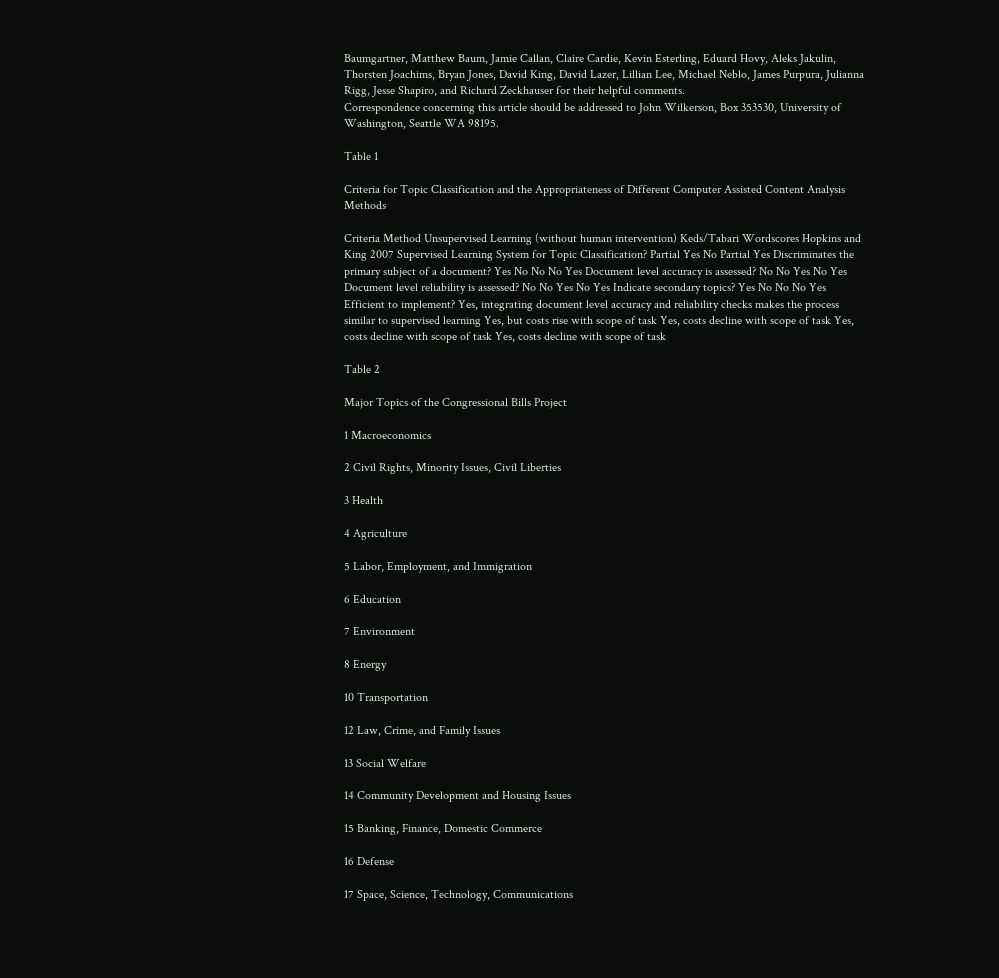Baumgartner, Matthew Baum, Jamie Callan, Claire Cardie, Kevin Esterling, Eduard Hovy, Aleks Jakulin, Thorsten Joachims, Bryan Jones, David King, David Lazer, Lillian Lee, Michael Neblo, James Purpura, Julianna Rigg, Jesse Shapiro, and Richard Zeckhauser for their helpful comments.
Correspondence concerning this article should be addressed to John Wilkerson, Box 353530, University of Washington, Seattle WA 98195.

Table 1

Criteria for Topic Classification and the Appropriateness of Different Computer Assisted Content Analysis Methods

Criteria Method Unsupervised Learning (without human intervention) Keds/Tabari Wordscores Hopkins and King 2007 Supervised Learning System for Topic Classification? Partial Yes No Partial Yes Discriminates the primary subject of a document? Yes No No No Yes Document level accuracy is assessed? No No Yes No Yes Document level reliability is assessed? No No Yes No Yes Indicate secondary topics? Yes No No No Yes Efficient to implement? Yes, integrating document level accuracy and reliability checks makes the process similar to supervised learning Yes, but costs rise with scope of task Yes, costs decline with scope of task Yes, costs decline with scope of task Yes, costs decline with scope of task

Table 2

Major Topics of the Congressional Bills Project

1 Macroeconomics

2 Civil Rights, Minority Issues, Civil Liberties

3 Health

4 Agriculture

5 Labor, Employment, and Immigration

6 Education

7 Environment

8 Energy

10 Transportation

12 Law, Crime, and Family Issues

13 Social Welfare

14 Community Development and Housing Issues

15 Banking, Finance, Domestic Commerce

16 Defense

17 Space, Science, Technology, Communications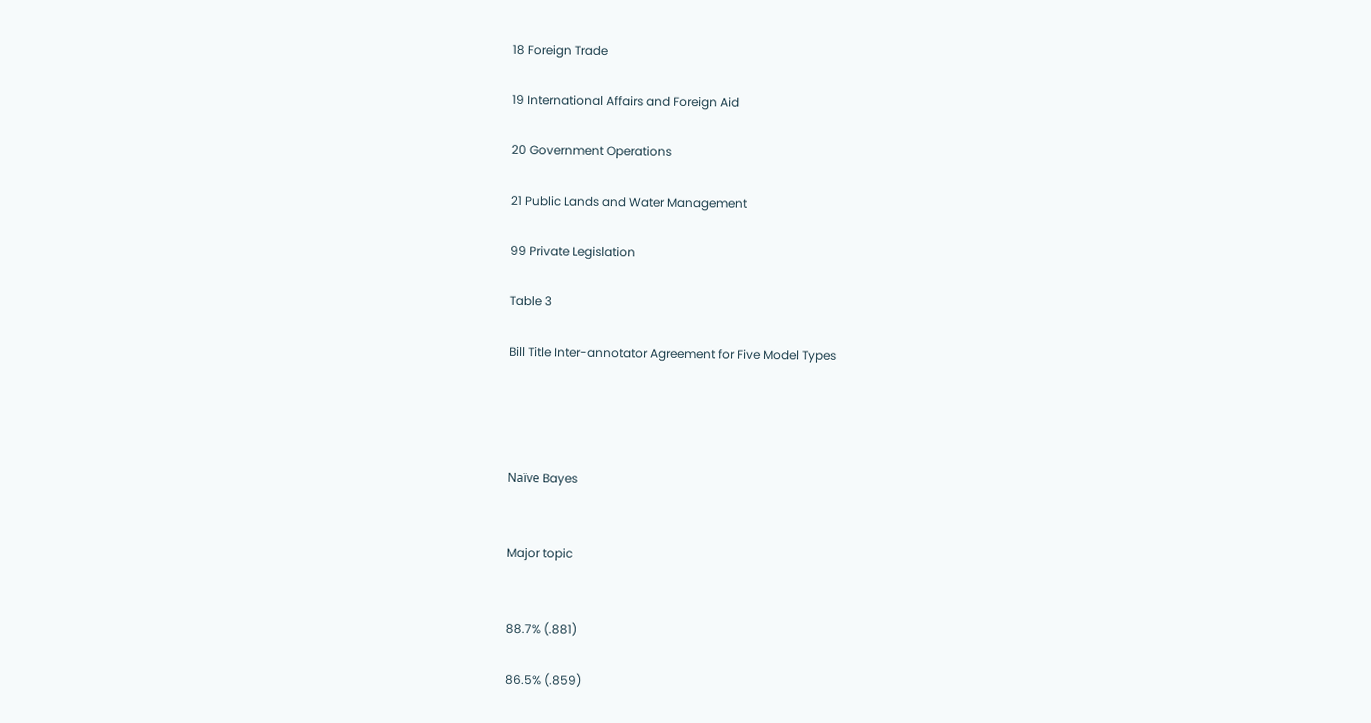18 Foreign Trade

19 International Affairs and Foreign Aid

20 Government Operations

21 Public Lands and Water Management

99 Private Legislation

Table 3

Bill Title Inter-annotator Agreement for Five Model Types




Naïve Bayes


Major topic


88.7% (.881)

86.5% (.859)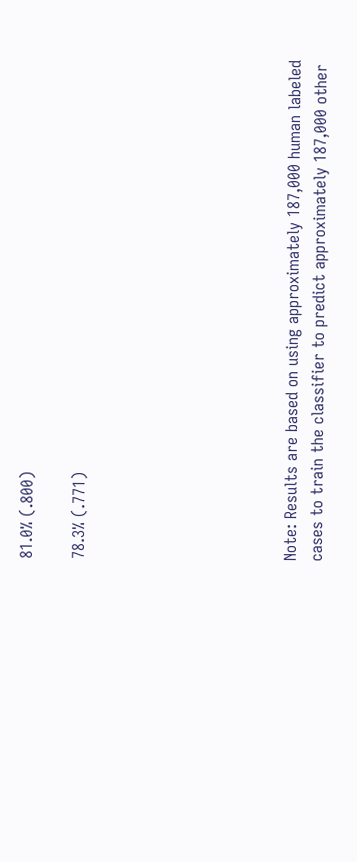81.0% (.800)

78.3% (.771)







Note: Results are based on using approximately 187,000 human labeled cases to train the classifier to predict approximately 187,000 other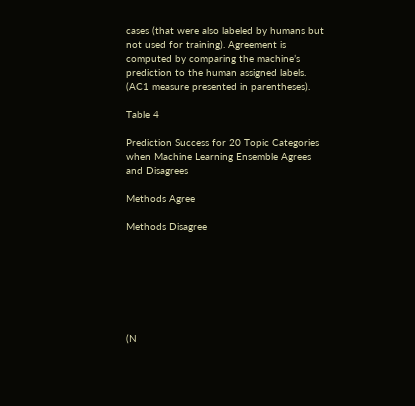cases (that were also labeled by humans but not used for training). Agreement is computed by comparing the machine’s prediction to the human assigned labels. (AC1 measure presented in parentheses).

Table 4

Prediction Success for 20 Topic Categories when Machine Learning Ensemble Agrees and Disagrees

Methods Agree

Methods Disagree







(N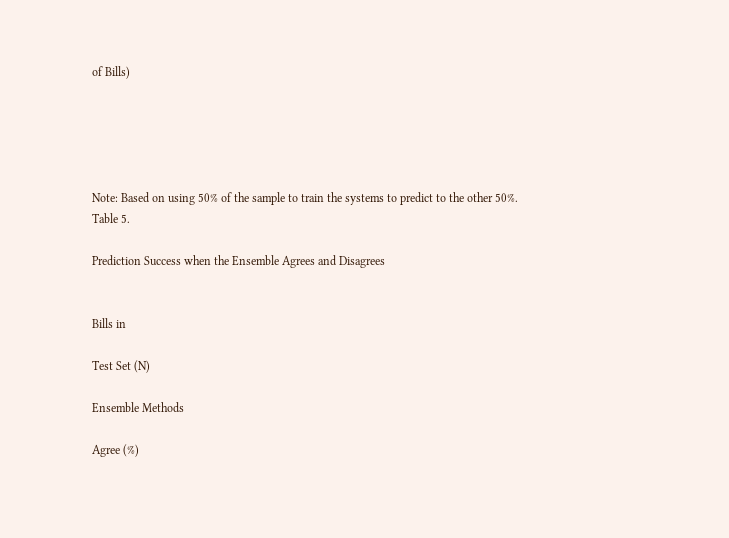of Bills)





Note: Based on using 50% of the sample to train the systems to predict to the other 50%.
Table 5.

Prediction Success when the Ensemble Agrees and Disagrees


Bills in

Test Set (N)

Ensemble Methods

Agree (%)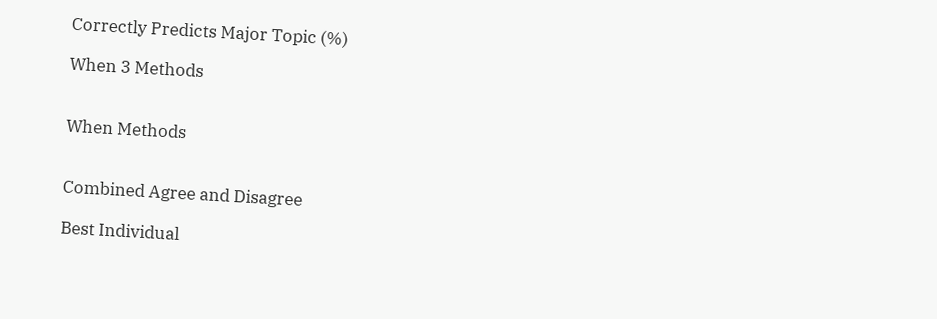Correctly Predicts Major Topic (%)

When 3 Methods


When Methods


Combined Agree and Disagree

Best Individual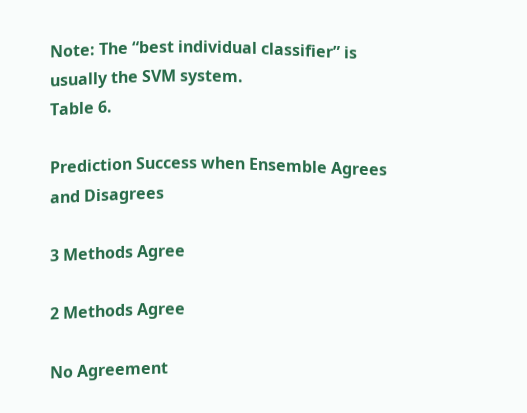Note: The “best individual classifier” is usually the SVM system.
Table 6.

Prediction Success when Ensemble Agrees and Disagrees

3 Methods Agree

2 Methods Agree

No Agreement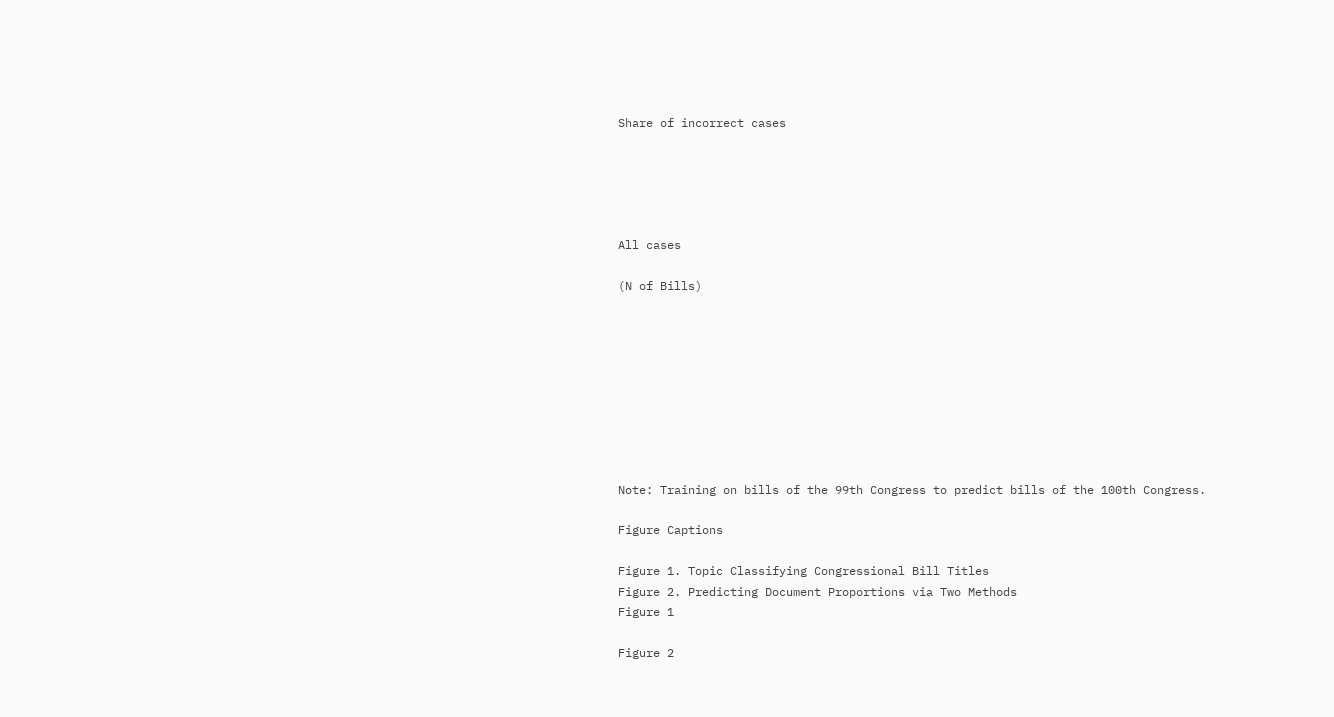Share of incorrect cases





All cases

(N of Bills)









Note: Training on bills of the 99th Congress to predict bills of the 100th Congress.

Figure Captions

Figure 1. Topic Classifying Congressional Bill Titles
Figure 2. Predicting Document Proportions via Two Methods
Figure 1

Figure 2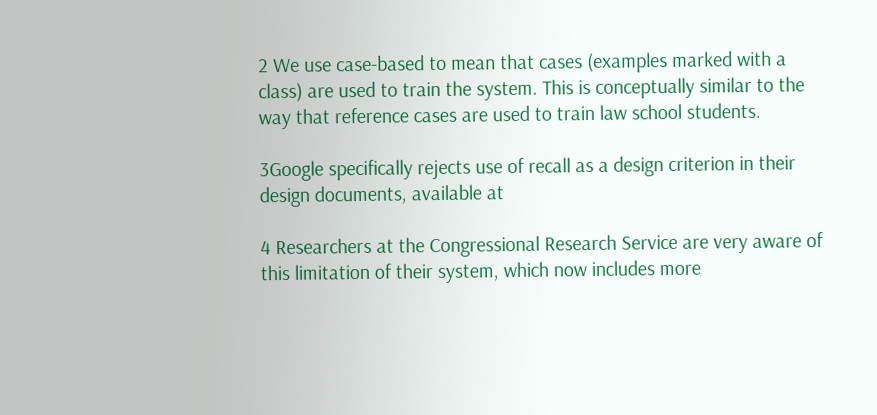2 We use case-based to mean that cases (examples marked with a class) are used to train the system. This is conceptually similar to the way that reference cases are used to train law school students.

3Google specifically rejects use of recall as a design criterion in their design documents, available at

4 Researchers at the Congressional Research Service are very aware of this limitation of their system, which now includes more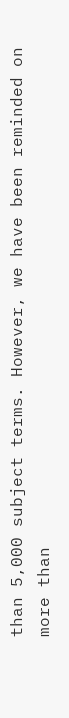than 5,000 subject terms. However, we have been reminded on more than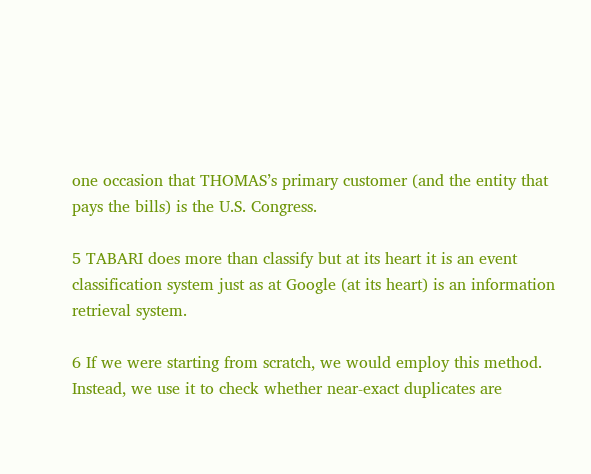one occasion that THOMAS’s primary customer (and the entity that pays the bills) is the U.S. Congress.

5 TABARI does more than classify but at its heart it is an event classification system just as at Google (at its heart) is an information retrieval system.

6 If we were starting from scratch, we would employ this method. Instead, we use it to check whether near-exact duplicates are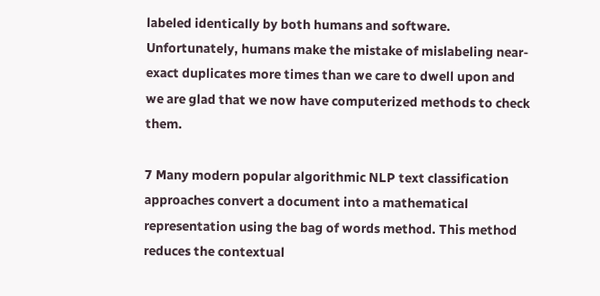labeled identically by both humans and software. Unfortunately, humans make the mistake of mislabeling near-exact duplicates more times than we care to dwell upon and we are glad that we now have computerized methods to check them.

7 Many modern popular algorithmic NLP text classification approaches convert a document into a mathematical representation using the bag of words method. This method reduces the contextual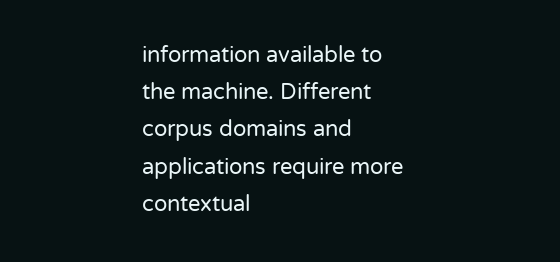information available to the machine. Different corpus domains and applications require more contextual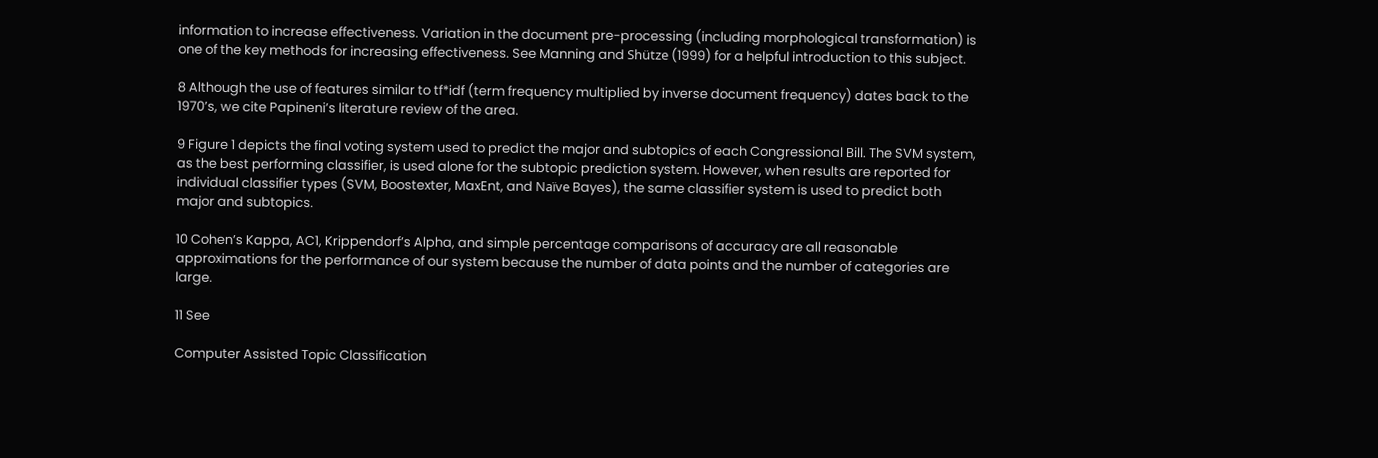information to increase effectiveness. Variation in the document pre-processing (including morphological transformation) is one of the key methods for increasing effectiveness. See Manning and Shütze (1999) for a helpful introduction to this subject.

8 Although the use of features similar to tf*idf (term frequency multiplied by inverse document frequency) dates back to the 1970’s, we cite Papineni’s literature review of the area.

9 Figure 1 depicts the final voting system used to predict the major and subtopics of each Congressional Bill. The SVM system, as the best performing classifier, is used alone for the subtopic prediction system. However, when results are reported for individual classifier types (SVM, Boostexter, MaxEnt, and Naïve Bayes), the same classifier system is used to predict both major and subtopics.

10 Cohen’s Kappa, AC1, Krippendorf’s Alpha, and simple percentage comparisons of accuracy are all reasonable approximations for the performance of our system because the number of data points and the number of categories are large.

11 See

Computer Assisted Topic Classification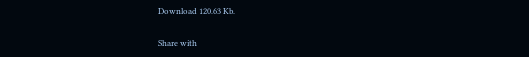Download 120.63 Kb.

Share with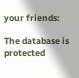your friends:

The database is protected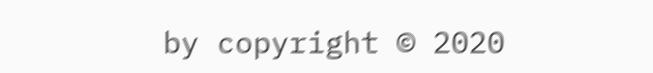by copyright © 2020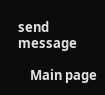send message

    Main page